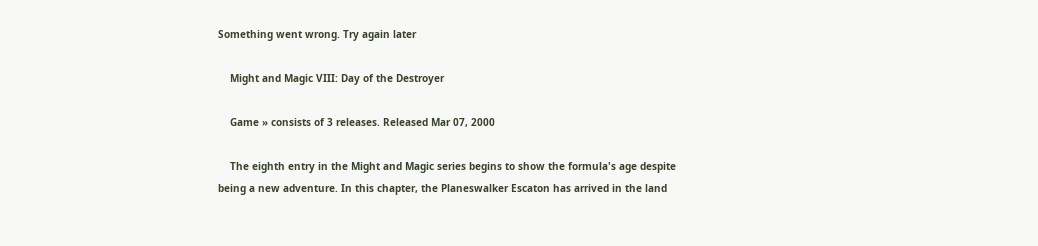Something went wrong. Try again later

    Might and Magic VIII: Day of the Destroyer

    Game » consists of 3 releases. Released Mar 07, 2000

    The eighth entry in the Might and Magic series begins to show the formula's age despite being a new adventure. In this chapter, the Planeswalker Escaton has arrived in the land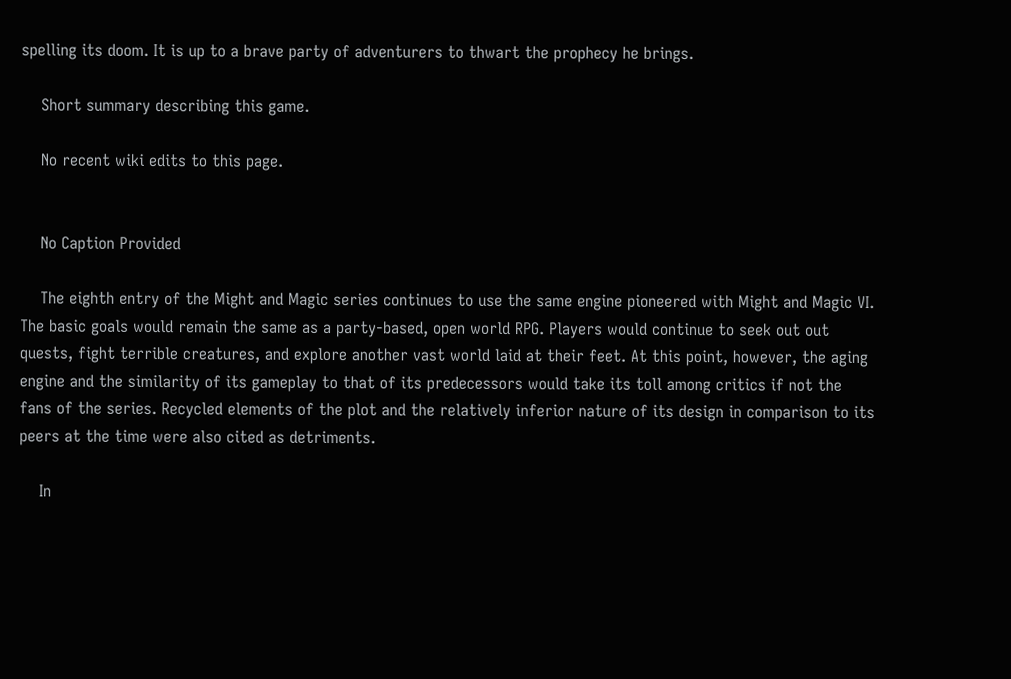spelling its doom. It is up to a brave party of adventurers to thwart the prophecy he brings.

    Short summary describing this game.

    No recent wiki edits to this page.


    No Caption Provided

    The eighth entry of the Might and Magic series continues to use the same engine pioneered with Might and Magic VI. The basic goals would remain the same as a party-based, open world RPG. Players would continue to seek out out quests, fight terrible creatures, and explore another vast world laid at their feet. At this point, however, the aging engine and the similarity of its gameplay to that of its predecessors would take its toll among critics if not the fans of the series. Recycled elements of the plot and the relatively inferior nature of its design in comparison to its peers at the time were also cited as detriments.

    In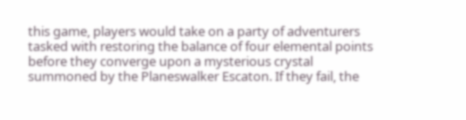this game, players would take on a party of adventurers tasked with restoring the balance of four elemental points before they converge upon a mysterious crystal summoned by the Planeswalker Escaton. If they fail, the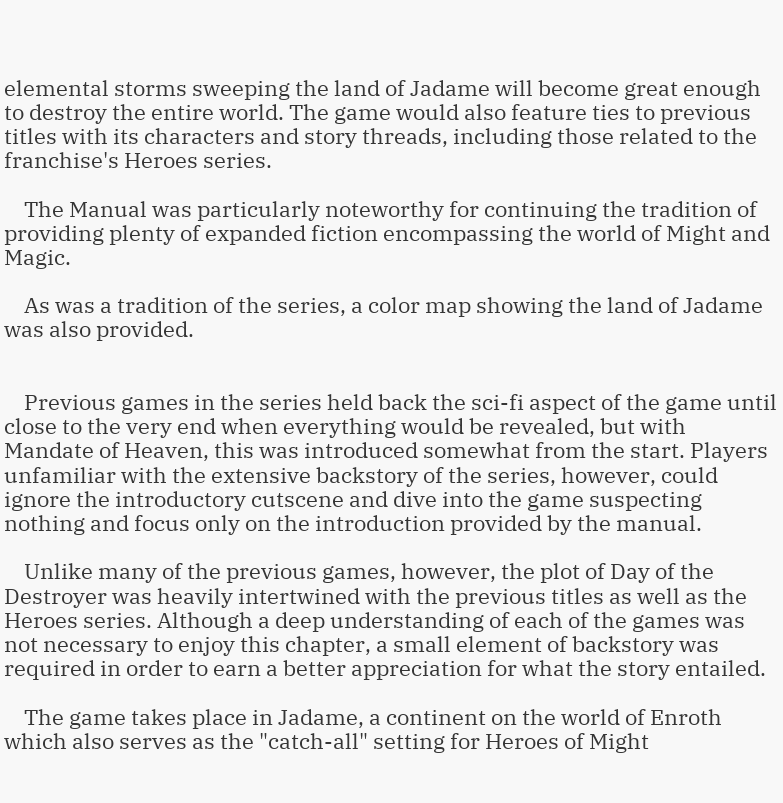elemental storms sweeping the land of Jadame will become great enough to destroy the entire world. The game would also feature ties to previous titles with its characters and story threads, including those related to the franchise's Heroes series.

    The Manual was particularly noteworthy for continuing the tradition of providing plenty of expanded fiction encompassing the world of Might and Magic.

    As was a tradition of the series, a color map showing the land of Jadame was also provided.


    Previous games in the series held back the sci-fi aspect of the game until close to the very end when everything would be revealed, but with Mandate of Heaven, this was introduced somewhat from the start. Players unfamiliar with the extensive backstory of the series, however, could ignore the introductory cutscene and dive into the game suspecting nothing and focus only on the introduction provided by the manual.

    Unlike many of the previous games, however, the plot of Day of the Destroyer was heavily intertwined with the previous titles as well as the Heroes series. Although a deep understanding of each of the games was not necessary to enjoy this chapter, a small element of backstory was required in order to earn a better appreciation for what the story entailed.

    The game takes place in Jadame, a continent on the world of Enroth which also serves as the "catch-all" setting for Heroes of Might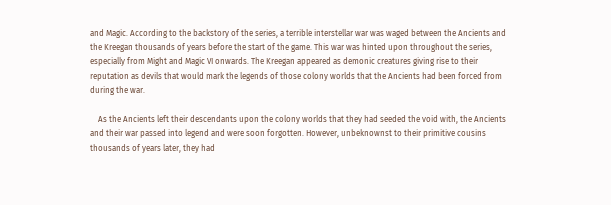and Magic. According to the backstory of the series, a terrible interstellar war was waged between the Ancients and the Kreegan thousands of years before the start of the game. This war was hinted upon throughout the series, especially from Might and Magic VI onwards. The Kreegan appeared as demonic creatures giving rise to their reputation as devils that would mark the legends of those colony worlds that the Ancients had been forced from during the war.

    As the Ancients left their descendants upon the colony worlds that they had seeded the void with, the Ancients and their war passed into legend and were soon forgotten. However, unbeknownst to their primitive cousins thousands of years later, they had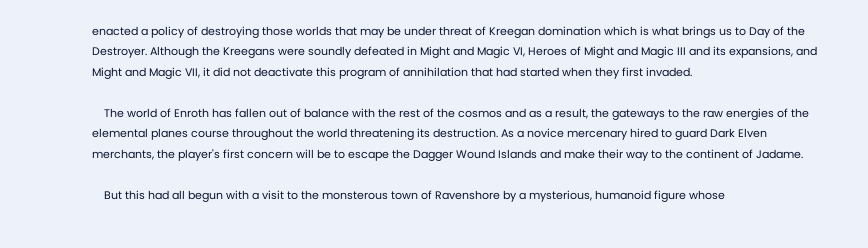enacted a policy of destroying those worlds that may be under threat of Kreegan domination which is what brings us to Day of the Destroyer. Although the Kreegans were soundly defeated in Might and Magic VI, Heroes of Might and Magic III and its expansions, and Might and Magic VII, it did not deactivate this program of annihilation that had started when they first invaded.

    The world of Enroth has fallen out of balance with the rest of the cosmos and as a result, the gateways to the raw energies of the elemental planes course throughout the world threatening its destruction. As a novice mercenary hired to guard Dark Elven merchants, the player's first concern will be to escape the Dagger Wound Islands and make their way to the continent of Jadame.

    But this had all begun with a visit to the monsterous town of Ravenshore by a mysterious, humanoid figure whose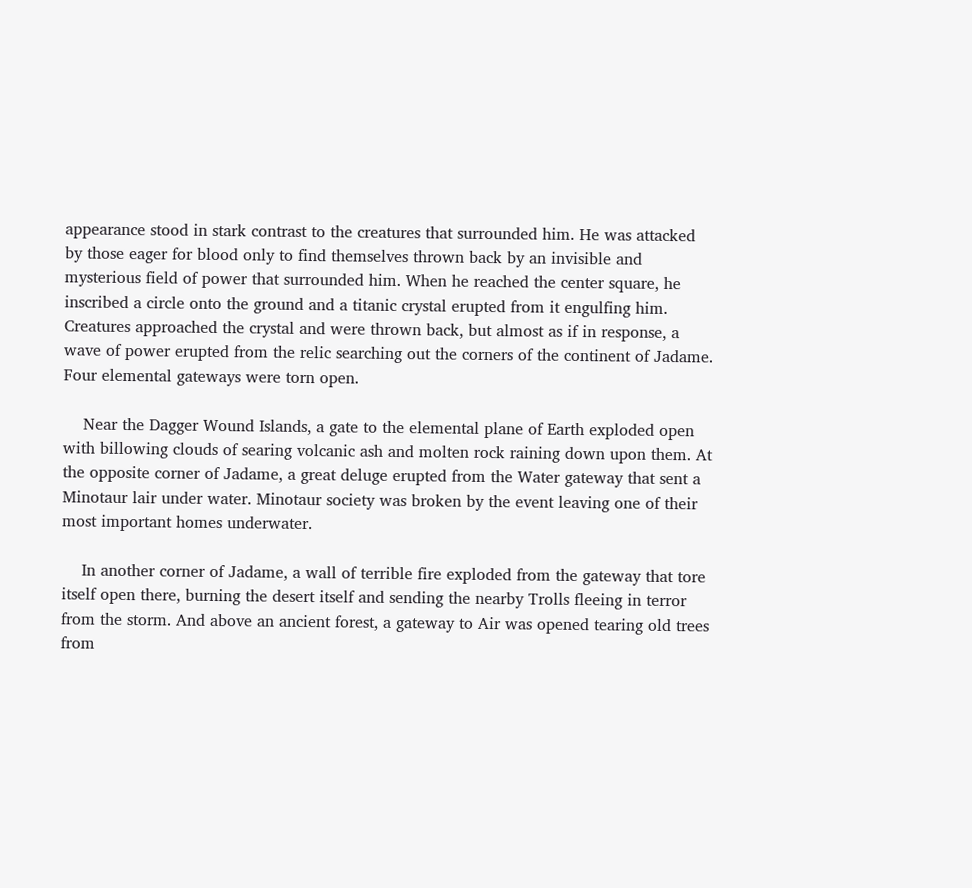appearance stood in stark contrast to the creatures that surrounded him. He was attacked by those eager for blood only to find themselves thrown back by an invisible and mysterious field of power that surrounded him. When he reached the center square, he inscribed a circle onto the ground and a titanic crystal erupted from it engulfing him. Creatures approached the crystal and were thrown back, but almost as if in response, a wave of power erupted from the relic searching out the corners of the continent of Jadame. Four elemental gateways were torn open.

    Near the Dagger Wound Islands, a gate to the elemental plane of Earth exploded open with billowing clouds of searing volcanic ash and molten rock raining down upon them. At the opposite corner of Jadame, a great deluge erupted from the Water gateway that sent a Minotaur lair under water. Minotaur society was broken by the event leaving one of their most important homes underwater.

    In another corner of Jadame, a wall of terrible fire exploded from the gateway that tore itself open there, burning the desert itself and sending the nearby Trolls fleeing in terror from the storm. And above an ancient forest, a gateway to Air was opened tearing old trees from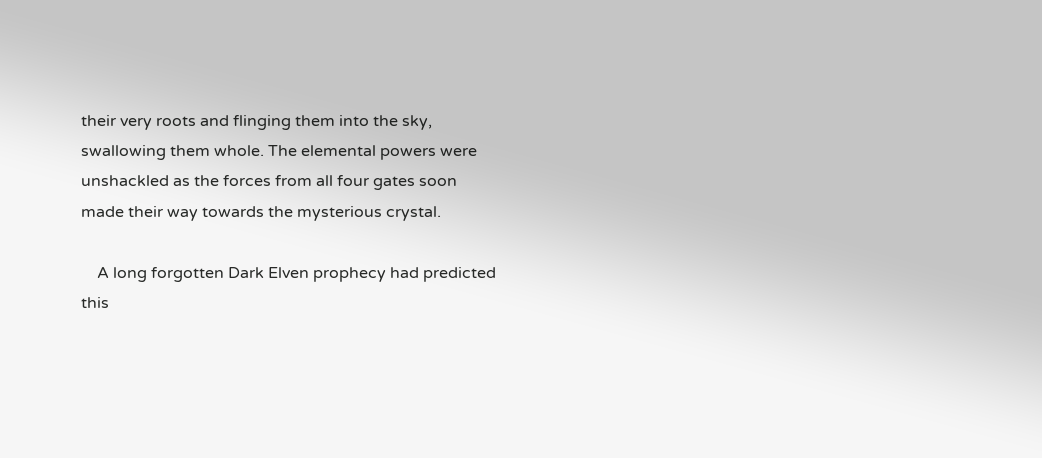their very roots and flinging them into the sky, swallowing them whole. The elemental powers were unshackled as the forces from all four gates soon made their way towards the mysterious crystal.

    A long forgotten Dark Elven prophecy had predicted this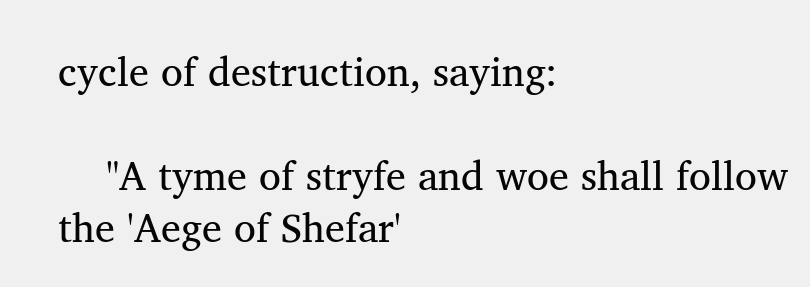cycle of destruction, saying:

    "A tyme of stryfe and woe shall follow the 'Aege of Shefar'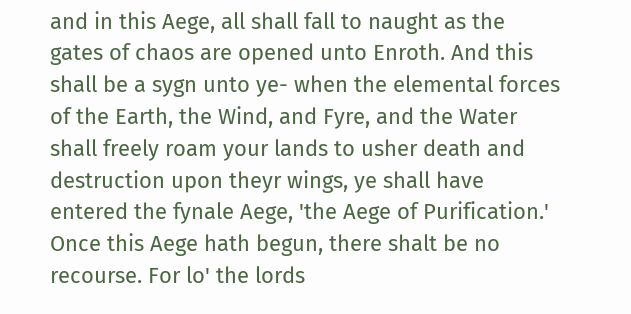and in this Aege, all shall fall to naught as the gates of chaos are opened unto Enroth. And this shall be a sygn unto ye- when the elemental forces of the Earth, the Wind, and Fyre, and the Water shall freely roam your lands to usher death and destruction upon theyr wings, ye shall have entered the fynale Aege, 'the Aege of Purification.' Once this Aege hath begun, there shalt be no recourse. For lo' the lords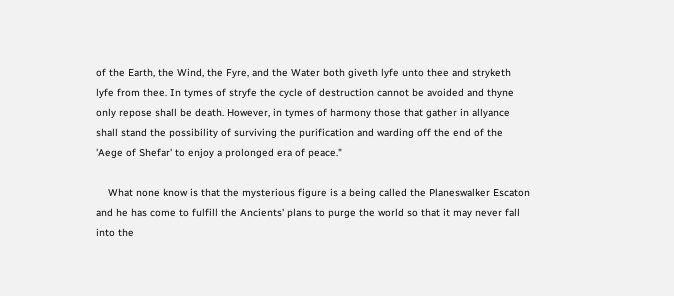of the Earth, the Wind, the Fyre, and the Water both giveth lyfe unto thee and stryketh lyfe from thee. In tymes of stryfe the cycle of destruction cannot be avoided and thyne only repose shall be death. However, in tymes of harmony those that gather in allyance shall stand the possibility of surviving the purification and warding off the end of the 'Aege of Shefar' to enjoy a prolonged era of peace."

    What none know is that the mysterious figure is a being called the Planeswalker Escaton and he has come to fulfill the Ancients' plans to purge the world so that it may never fall into the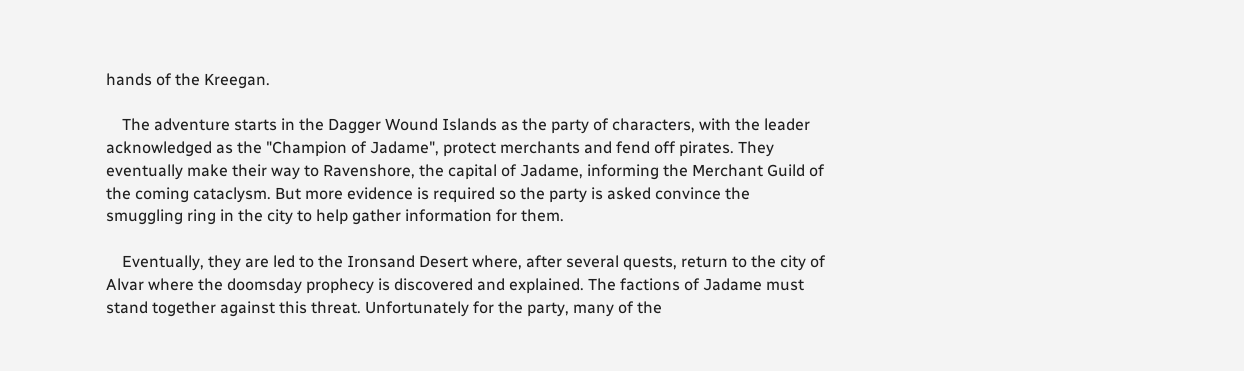hands of the Kreegan.

    The adventure starts in the Dagger Wound Islands as the party of characters, with the leader acknowledged as the "Champion of Jadame", protect merchants and fend off pirates. They eventually make their way to Ravenshore, the capital of Jadame, informing the Merchant Guild of the coming cataclysm. But more evidence is required so the party is asked convince the smuggling ring in the city to help gather information for them.

    Eventually, they are led to the Ironsand Desert where, after several quests, return to the city of Alvar where the doomsday prophecy is discovered and explained. The factions of Jadame must stand together against this threat. Unfortunately for the party, many of the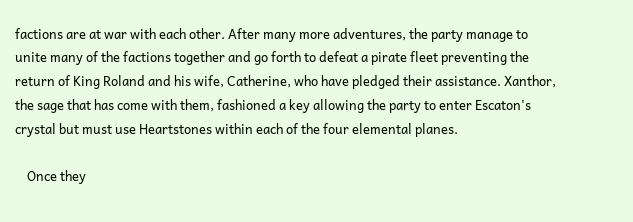factions are at war with each other. After many more adventures, the party manage to unite many of the factions together and go forth to defeat a pirate fleet preventing the return of King Roland and his wife, Catherine, who have pledged their assistance. Xanthor, the sage that has come with them, fashioned a key allowing the party to enter Escaton's crystal but must use Heartstones within each of the four elemental planes.

    Once they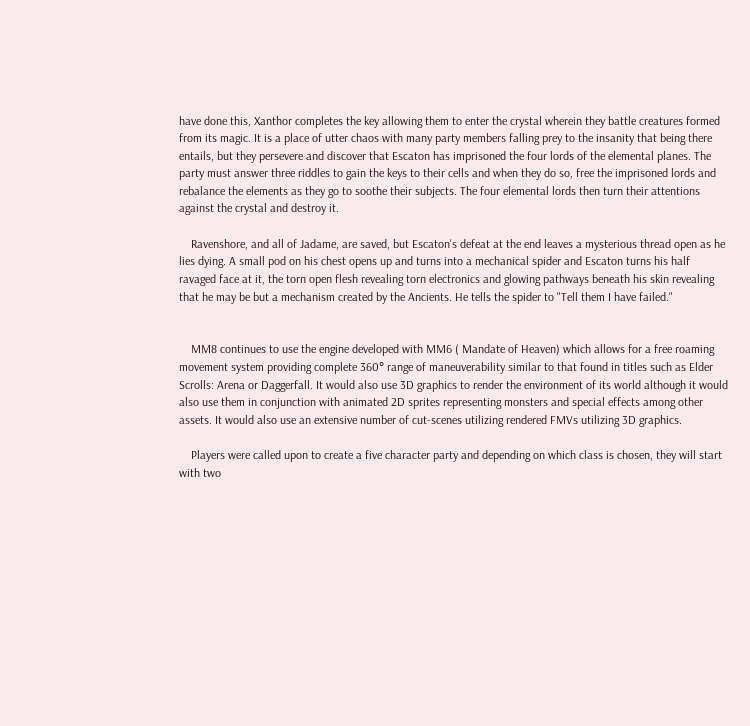have done this, Xanthor completes the key allowing them to enter the crystal wherein they battle creatures formed from its magic. It is a place of utter chaos with many party members falling prey to the insanity that being there entails, but they persevere and discover that Escaton has imprisoned the four lords of the elemental planes. The party must answer three riddles to gain the keys to their cells and when they do so, free the imprisoned lords and rebalance the elements as they go to soothe their subjects. The four elemental lords then turn their attentions against the crystal and destroy it.

    Ravenshore, and all of Jadame, are saved, but Escaton's defeat at the end leaves a mysterious thread open as he lies dying. A small pod on his chest opens up and turns into a mechanical spider and Escaton turns his half ravaged face at it, the torn open flesh revealing torn electronics and glowing pathways beneath his skin revealing that he may be but a mechanism created by the Ancients. He tells the spider to "Tell them I have failed."


    MM8 continues to use the engine developed with MM6 ( Mandate of Heaven) which allows for a free roaming movement system providing complete 360° range of maneuverability similar to that found in titles such as Elder Scrolls: Arena or Daggerfall. It would also use 3D graphics to render the environment of its world although it would also use them in conjunction with animated 2D sprites representing monsters and special effects among other assets. It would also use an extensive number of cut-scenes utilizing rendered FMVs utilizing 3D graphics.

    Players were called upon to create a five character party and depending on which class is chosen, they will start with two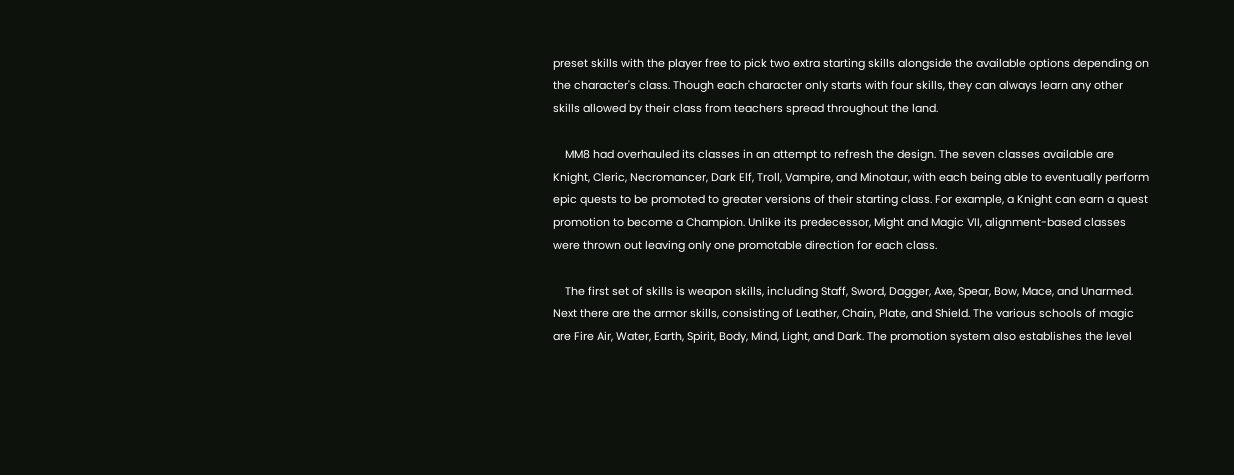preset skills with the player free to pick two extra starting skills alongside the available options depending on the character's class. Though each character only starts with four skills, they can always learn any other skills allowed by their class from teachers spread throughout the land.

    MM8 had overhauled its classes in an attempt to refresh the design. The seven classes available are Knight, Cleric, Necromancer, Dark Elf, Troll, Vampire, and Minotaur, with each being able to eventually perform epic quests to be promoted to greater versions of their starting class. For example, a Knight can earn a quest promotion to become a Champion. Unlike its predecessor, Might and Magic VII, alignment-based classes were thrown out leaving only one promotable direction for each class.

    The first set of skills is weapon skills, including Staff, Sword, Dagger, Axe, Spear, Bow, Mace, and Unarmed. Next there are the armor skills, consisting of Leather, Chain, Plate, and Shield. The various schools of magic are Fire Air, Water, Earth, Spirit, Body, Mind, Light, and Dark. The promotion system also establishes the level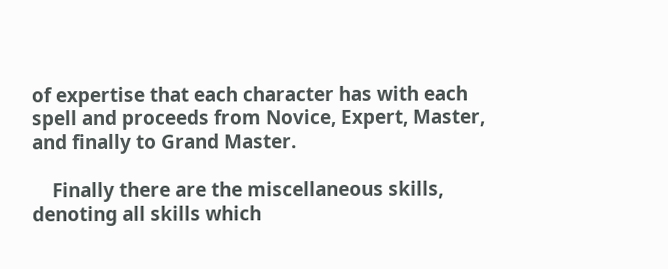of expertise that each character has with each spell and proceeds from Novice, Expert, Master, and finally to Grand Master.

    Finally there are the miscellaneous skills, denoting all skills which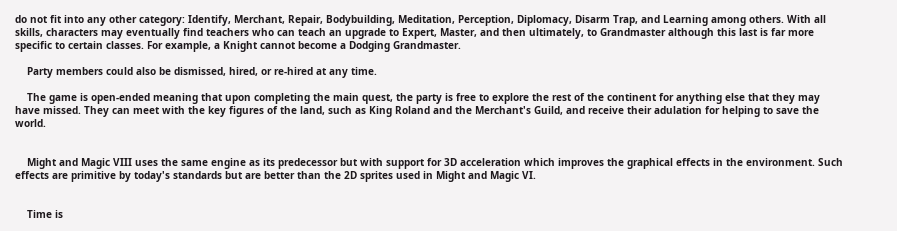do not fit into any other category: Identify, Merchant, Repair, Bodybuilding, Meditation, Perception, Diplomacy, Disarm Trap, and Learning among others. With all skills, characters may eventually find teachers who can teach an upgrade to Expert, Master, and then ultimately, to Grandmaster although this last is far more specific to certain classes. For example, a Knight cannot become a Dodging Grandmaster.

    Party members could also be dismissed, hired, or re-hired at any time.

    The game is open-ended meaning that upon completing the main quest, the party is free to explore the rest of the continent for anything else that they may have missed. They can meet with the key figures of the land, such as King Roland and the Merchant's Guild, and receive their adulation for helping to save the world.


    Might and Magic VIII uses the same engine as its predecessor but with support for 3D acceleration which improves the graphical effects in the environment. Such effects are primitive by today's standards but are better than the 2D sprites used in Might and Magic VI.


    Time is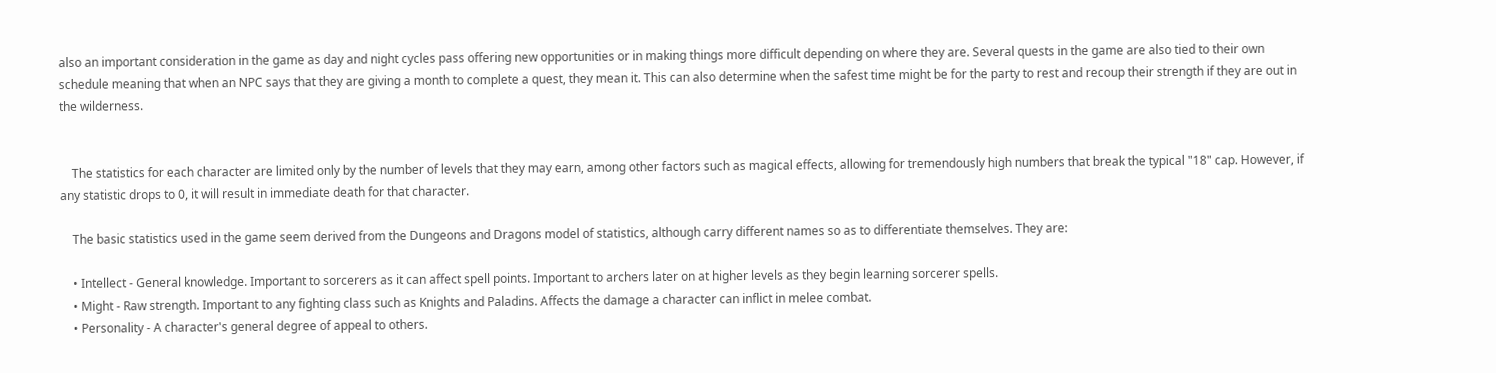also an important consideration in the game as day and night cycles pass offering new opportunities or in making things more difficult depending on where they are. Several quests in the game are also tied to their own schedule meaning that when an NPC says that they are giving a month to complete a quest, they mean it. This can also determine when the safest time might be for the party to rest and recoup their strength if they are out in the wilderness.


    The statistics for each character are limited only by the number of levels that they may earn, among other factors such as magical effects, allowing for tremendously high numbers that break the typical "18" cap. However, if any statistic drops to 0, it will result in immediate death for that character.

    The basic statistics used in the game seem derived from the Dungeons and Dragons model of statistics, although carry different names so as to differentiate themselves. They are:

    • Intellect - General knowledge. Important to sorcerers as it can affect spell points. Important to archers later on at higher levels as they begin learning sorcerer spells.
    • Might - Raw strength. Important to any fighting class such as Knights and Paladins. Affects the damage a character can inflict in melee combat.
    • Personality - A character's general degree of appeal to others.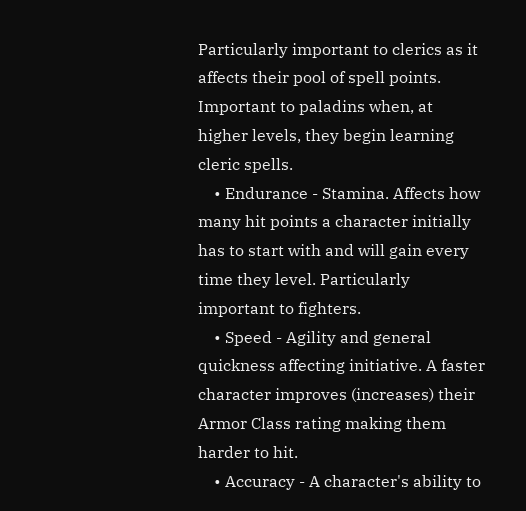Particularly important to clerics as it affects their pool of spell points. Important to paladins when, at higher levels, they begin learning cleric spells.
    • Endurance - Stamina. Affects how many hit points a character initially has to start with and will gain every time they level. Particularly important to fighters.
    • Speed - Agility and general quickness affecting initiative. A faster character improves (increases) their Armor Class rating making them harder to hit.
    • Accuracy - A character's ability to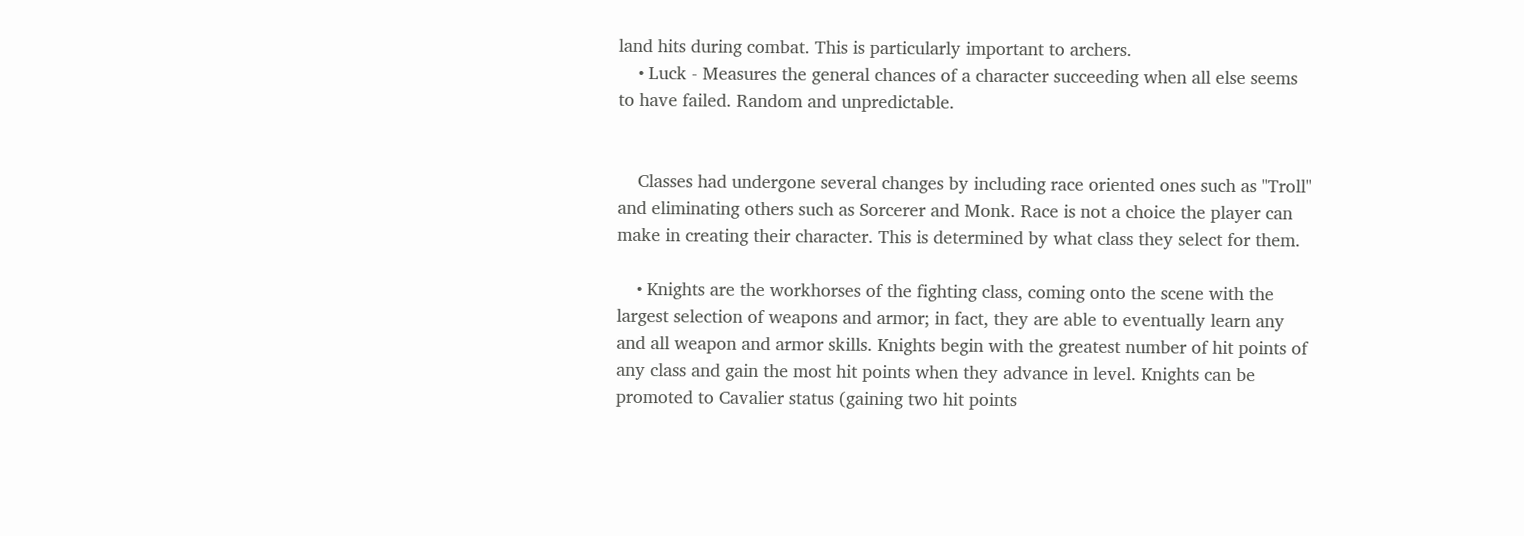land hits during combat. This is particularly important to archers.
    • Luck - Measures the general chances of a character succeeding when all else seems to have failed. Random and unpredictable.


    Classes had undergone several changes by including race oriented ones such as "Troll" and eliminating others such as Sorcerer and Monk. Race is not a choice the player can make in creating their character. This is determined by what class they select for them.

    • Knights are the workhorses of the fighting class, coming onto the scene with the largest selection of weapons and armor; in fact, they are able to eventually learn any and all weapon and armor skills. Knights begin with the greatest number of hit points of any class and gain the most hit points when they advance in level. Knights can be promoted to Cavalier status (gaining two hit points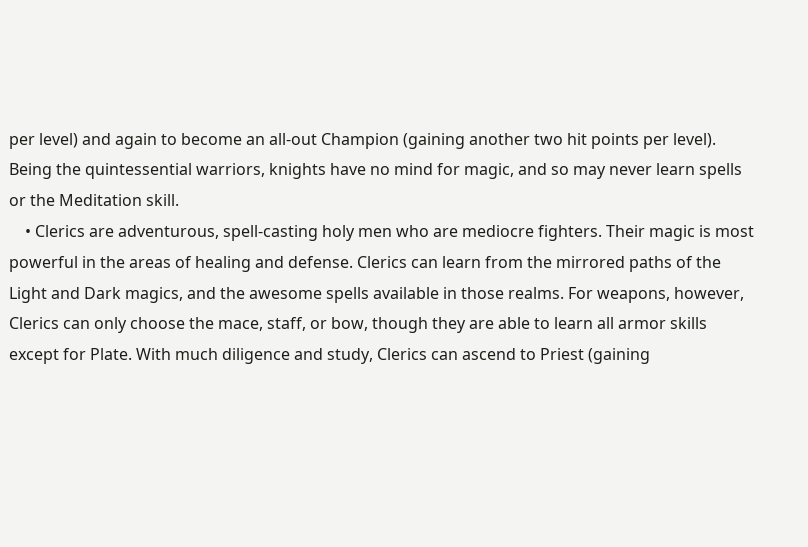per level) and again to become an all-out Champion (gaining another two hit points per level). Being the quintessential warriors, knights have no mind for magic, and so may never learn spells or the Meditation skill.
    • Clerics are adventurous, spell-casting holy men who are mediocre fighters. Their magic is most powerful in the areas of healing and defense. Clerics can learn from the mirrored paths of the Light and Dark magics, and the awesome spells available in those realms. For weapons, however, Clerics can only choose the mace, staff, or bow, though they are able to learn all armor skills except for Plate. With much diligence and study, Clerics can ascend to Priest (gaining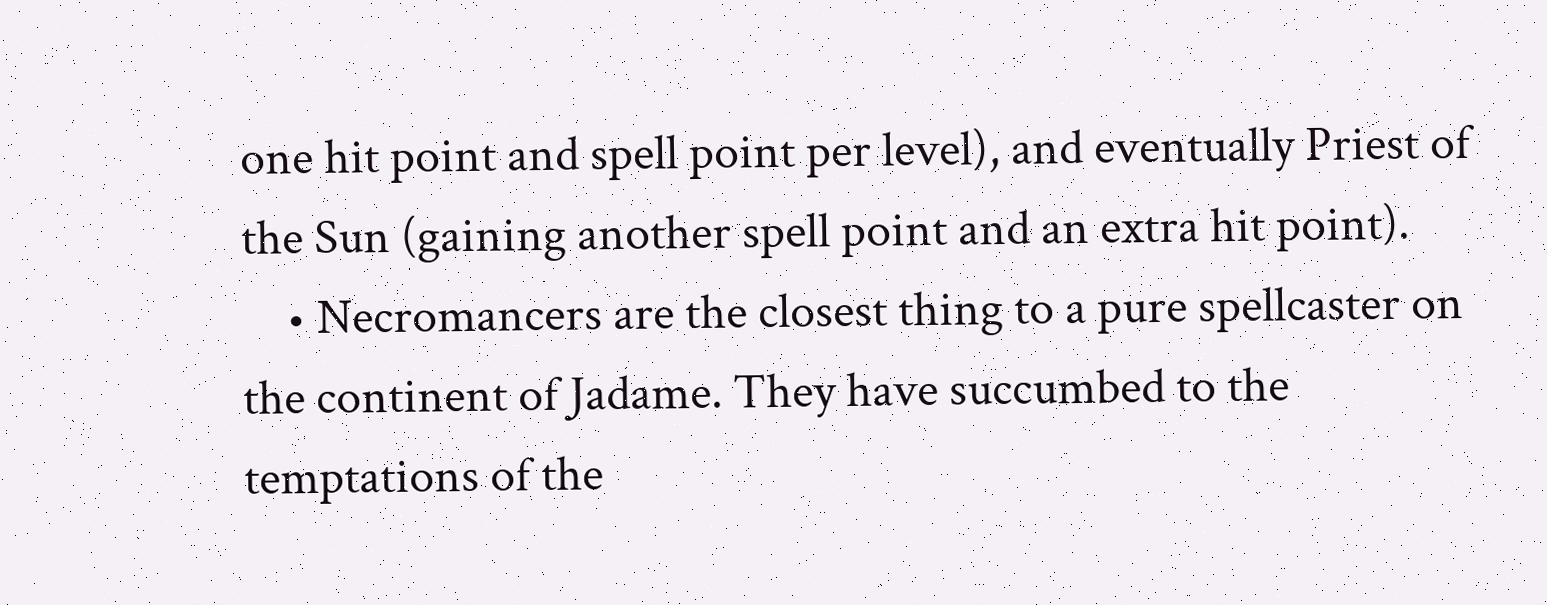one hit point and spell point per level), and eventually Priest of the Sun (gaining another spell point and an extra hit point).
    • Necromancers are the closest thing to a pure spellcaster on the continent of Jadame. They have succumbed to the temptations of the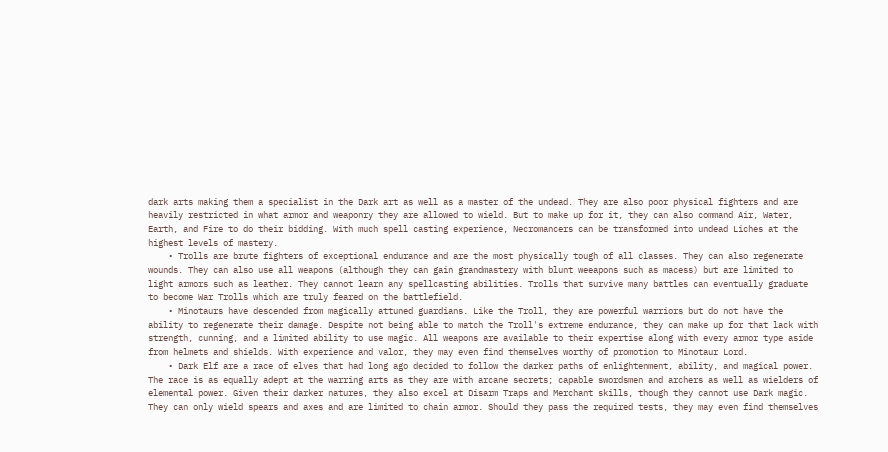dark arts making them a specialist in the Dark art as well as a master of the undead. They are also poor physical fighters and are heavily restricted in what armor and weaponry they are allowed to wield. But to make up for it, they can also command Air, Water, Earth, and Fire to do their bidding. With much spell casting experience, Necromancers can be transformed into undead Liches at the highest levels of mastery.
    • Trolls are brute fighters of exceptional endurance and are the most physically tough of all classes. They can also regenerate wounds. They can also use all weapons (although they can gain grandmastery with blunt weeapons such as macess) but are limited to light armors such as leather. They cannot learn any spellcasting abilities. Trolls that survive many battles can eventually graduate to become War Trolls which are truly feared on the battlefield.
    • Minotaurs have descended from magically attuned guardians. Like the Troll, they are powerful warriors but do not have the ability to regenerate their damage. Despite not being able to match the Troll's extreme endurance, they can make up for that lack with strength, cunning, and a limited ability to use magic. All weapons are available to their expertise along with every armor type aside from helmets and shields. With experience and valor, they may even find themselves worthy of promotion to Minotaur Lord.
    • Dark Elf are a race of elves that had long ago decided to follow the darker paths of enlightenment, ability, and magical power. The race is as equally adept at the warring arts as they are with arcane secrets; capable swordsmen and archers as well as wielders of elemental power. Given their darker natures, they also excel at Disarm Traps and Merchant skills, though they cannot use Dark magic. They can only wield spears and axes and are limited to chain armor. Should they pass the required tests, they may even find themselves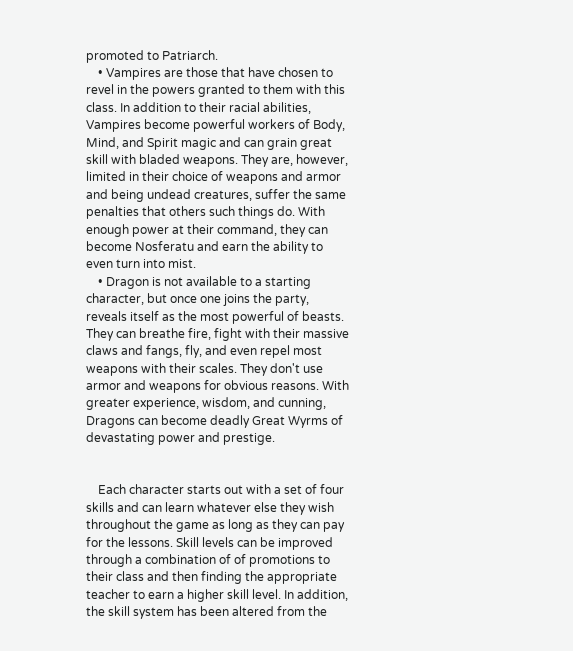promoted to Patriarch.
    • Vampires are those that have chosen to revel in the powers granted to them with this class. In addition to their racial abilities, Vampires become powerful workers of Body, Mind, and Spirit magic and can grain great skill with bladed weapons. They are, however, limited in their choice of weapons and armor and being undead creatures, suffer the same penalties that others such things do. With enough power at their command, they can become Nosferatu and earn the ability to even turn into mist.
    • Dragon is not available to a starting character, but once one joins the party, reveals itself as the most powerful of beasts. They can breathe fire, fight with their massive claws and fangs, fly, and even repel most weapons with their scales. They don't use armor and weapons for obvious reasons. With greater experience, wisdom, and cunning, Dragons can become deadly Great Wyrms of devastating power and prestige.


    Each character starts out with a set of four skills and can learn whatever else they wish throughout the game as long as they can pay for the lessons. Skill levels can be improved through a combination of of promotions to their class and then finding the appropriate teacher to earn a higher skill level. In addition, the skill system has been altered from the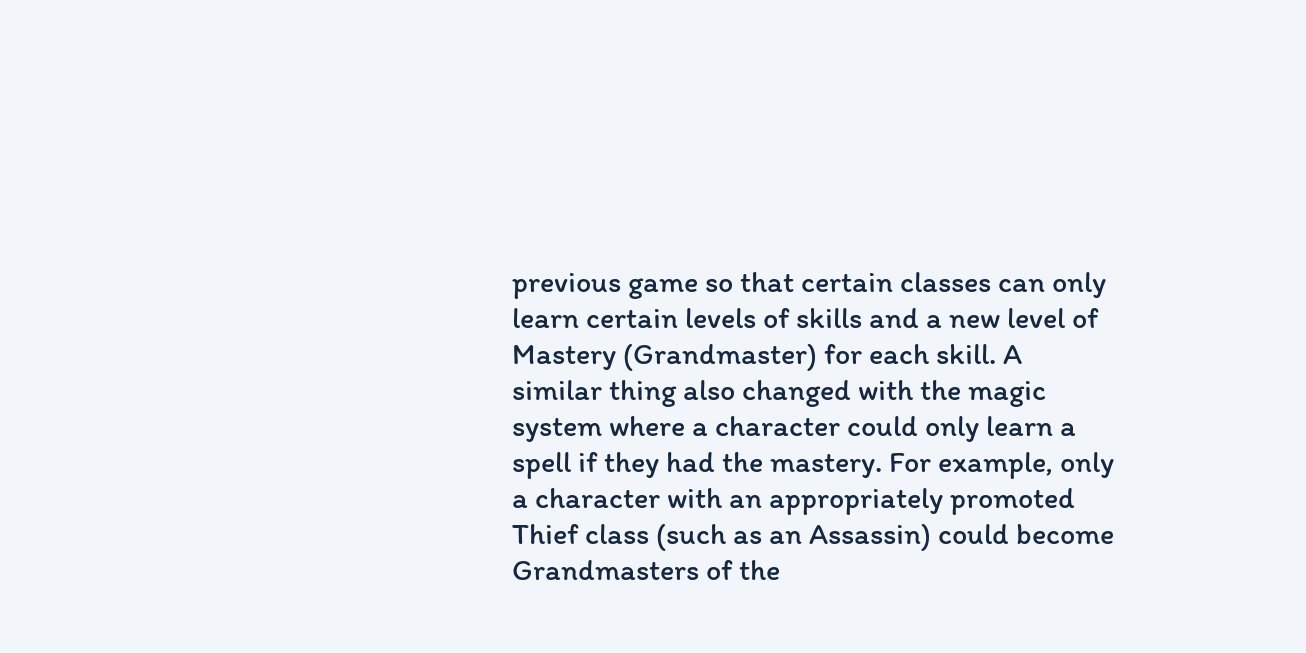previous game so that certain classes can only learn certain levels of skills and a new level of Mastery (Grandmaster) for each skill. A similar thing also changed with the magic system where a character could only learn a spell if they had the mastery. For example, only a character with an appropriately promoted Thief class (such as an Assassin) could become Grandmasters of the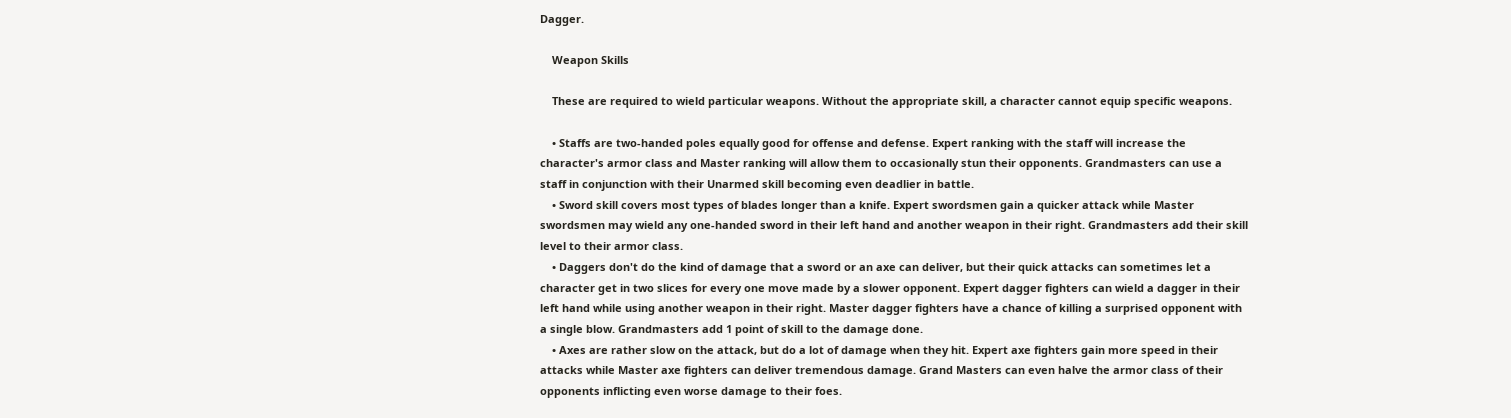Dagger.

    Weapon Skills

    These are required to wield particular weapons. Without the appropriate skill, a character cannot equip specific weapons.

    • Staffs are two-handed poles equally good for offense and defense. Expert ranking with the staff will increase the character's armor class and Master ranking will allow them to occasionally stun their opponents. Grandmasters can use a staff in conjunction with their Unarmed skill becoming even deadlier in battle.
    • Sword skill covers most types of blades longer than a knife. Expert swordsmen gain a quicker attack while Master swordsmen may wield any one-handed sword in their left hand and another weapon in their right. Grandmasters add their skill level to their armor class.
    • Daggers don't do the kind of damage that a sword or an axe can deliver, but their quick attacks can sometimes let a character get in two slices for every one move made by a slower opponent. Expert dagger fighters can wield a dagger in their left hand while using another weapon in their right. Master dagger fighters have a chance of killing a surprised opponent with a single blow. Grandmasters add 1 point of skill to the damage done.
    • Axes are rather slow on the attack, but do a lot of damage when they hit. Expert axe fighters gain more speed in their attacks while Master axe fighters can deliver tremendous damage. Grand Masters can even halve the armor class of their opponents inflicting even worse damage to their foes.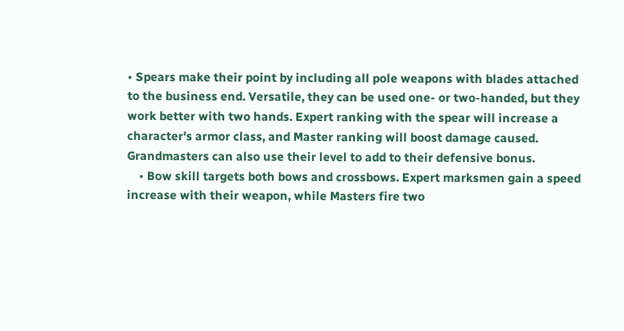• Spears make their point by including all pole weapons with blades attached to the business end. Versatile, they can be used one- or two-handed, but they work better with two hands. Expert ranking with the spear will increase a character's armor class, and Master ranking will boost damage caused. Grandmasters can also use their level to add to their defensive bonus.
    • Bow skill targets both bows and crossbows. Expert marksmen gain a speed increase with their weapon, while Masters fire two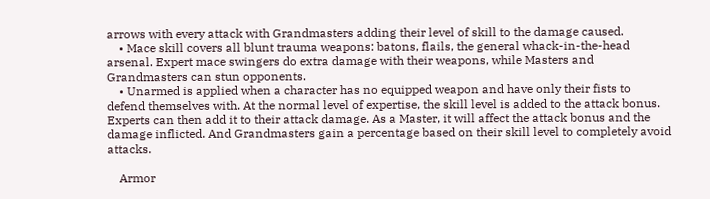arrows with every attack with Grandmasters adding their level of skill to the damage caused.
    • Mace skill covers all blunt trauma weapons: batons, flails, the general whack-in-the-head arsenal. Expert mace swingers do extra damage with their weapons, while Masters and Grandmasters can stun opponents.
    • Unarmed is applied when a character has no equipped weapon and have only their fists to defend themselves with. At the normal level of expertise, the skill level is added to the attack bonus. Experts can then add it to their attack damage. As a Master, it will affect the attack bonus and the damage inflicted. And Grandmasters gain a percentage based on their skill level to completely avoid attacks.

    Armor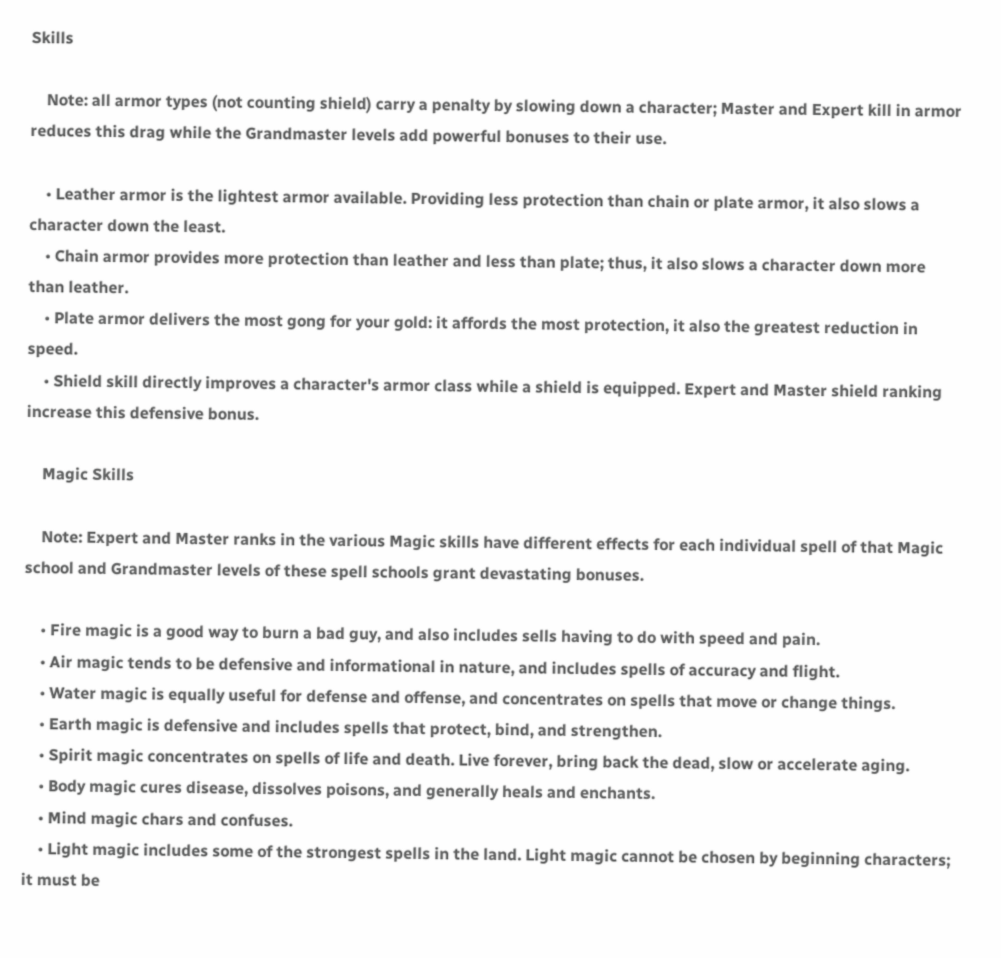Skills

    Note: all armor types (not counting shield) carry a penalty by slowing down a character; Master and Expert kill in armor reduces this drag while the Grandmaster levels add powerful bonuses to their use.

    • Leather armor is the lightest armor available. Providing less protection than chain or plate armor, it also slows a character down the least.
    • Chain armor provides more protection than leather and less than plate; thus, it also slows a character down more than leather.
    • Plate armor delivers the most gong for your gold: it affords the most protection, it also the greatest reduction in speed.
    • Shield skill directly improves a character's armor class while a shield is equipped. Expert and Master shield ranking increase this defensive bonus.

    Magic Skills

    Note: Expert and Master ranks in the various Magic skills have different effects for each individual spell of that Magic school and Grandmaster levels of these spell schools grant devastating bonuses.

    • Fire magic is a good way to burn a bad guy, and also includes sells having to do with speed and pain.
    • Air magic tends to be defensive and informational in nature, and includes spells of accuracy and flight.
    • Water magic is equally useful for defense and offense, and concentrates on spells that move or change things.
    • Earth magic is defensive and includes spells that protect, bind, and strengthen.
    • Spirit magic concentrates on spells of life and death. Live forever, bring back the dead, slow or accelerate aging.
    • Body magic cures disease, dissolves poisons, and generally heals and enchants.
    • Mind magic chars and confuses.
    • Light magic includes some of the strongest spells in the land. Light magic cannot be chosen by beginning characters; it must be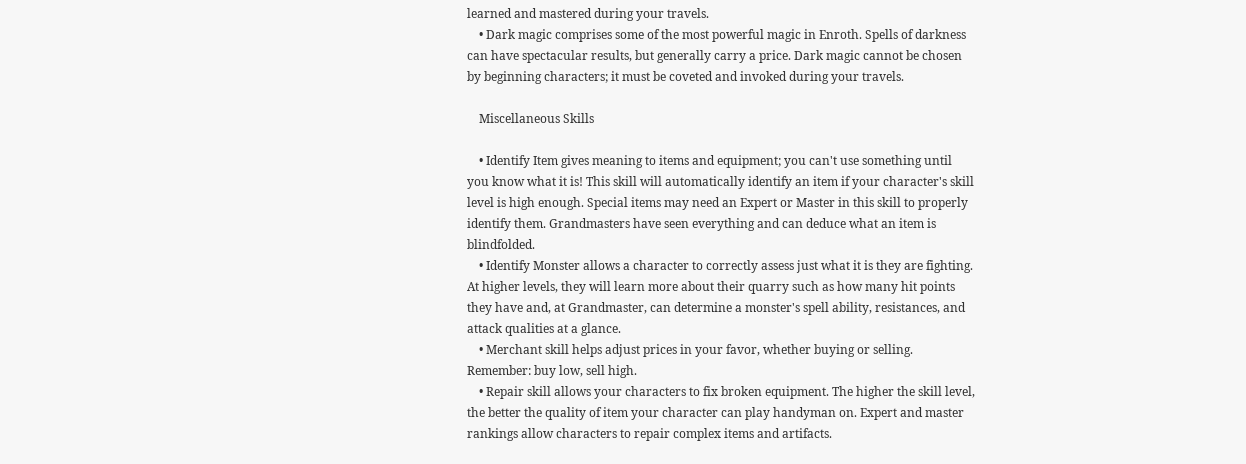learned and mastered during your travels.
    • Dark magic comprises some of the most powerful magic in Enroth. Spells of darkness can have spectacular results, but generally carry a price. Dark magic cannot be chosen by beginning characters; it must be coveted and invoked during your travels.

    Miscellaneous Skills

    • Identify Item gives meaning to items and equipment; you can't use something until you know what it is! This skill will automatically identify an item if your character's skill level is high enough. Special items may need an Expert or Master in this skill to properly identify them. Grandmasters have seen everything and can deduce what an item is blindfolded.
    • Identify Monster allows a character to correctly assess just what it is they are fighting. At higher levels, they will learn more about their quarry such as how many hit points they have and, at Grandmaster, can determine a monster's spell ability, resistances, and attack qualities at a glance.
    • Merchant skill helps adjust prices in your favor, whether buying or selling. Remember: buy low, sell high.
    • Repair skill allows your characters to fix broken equipment. The higher the skill level, the better the quality of item your character can play handyman on. Expert and master rankings allow characters to repair complex items and artifacts.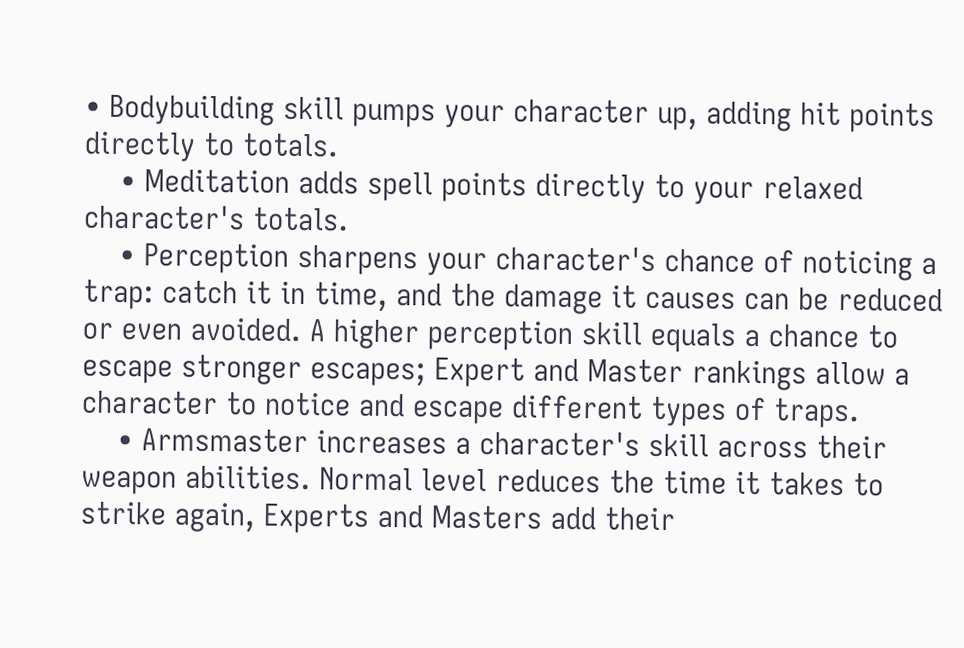• Bodybuilding skill pumps your character up, adding hit points directly to totals.
    • Meditation adds spell points directly to your relaxed character's totals.
    • Perception sharpens your character's chance of noticing a trap: catch it in time, and the damage it causes can be reduced or even avoided. A higher perception skill equals a chance to escape stronger escapes; Expert and Master rankings allow a character to notice and escape different types of traps.
    • Armsmaster increases a character's skill across their weapon abilities. Normal level reduces the time it takes to strike again, Experts and Masters add their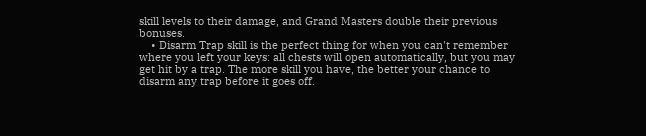skill levels to their damage, and Grand Masters double their previous bonuses.
    • Disarm Trap skill is the perfect thing for when you can't remember where you left your keys: all chests will open automatically, but you may get hit by a trap. The more skill you have, the better your chance to disarm any trap before it goes off.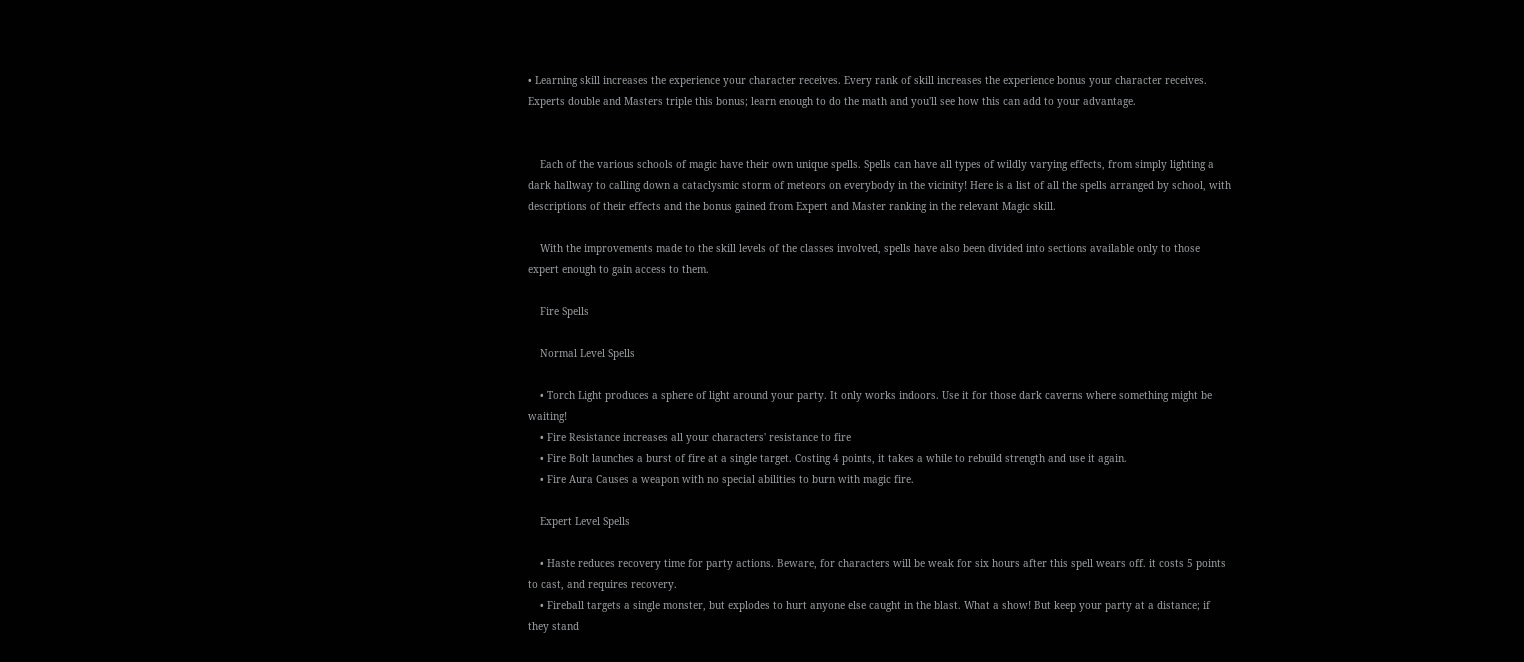• Learning skill increases the experience your character receives. Every rank of skill increases the experience bonus your character receives. Experts double and Masters triple this bonus; learn enough to do the math and you'll see how this can add to your advantage.


    Each of the various schools of magic have their own unique spells. Spells can have all types of wildly varying effects, from simply lighting a dark hallway to calling down a cataclysmic storm of meteors on everybody in the vicinity! Here is a list of all the spells arranged by school, with descriptions of their effects and the bonus gained from Expert and Master ranking in the relevant Magic skill.

    With the improvements made to the skill levels of the classes involved, spells have also been divided into sections available only to those expert enough to gain access to them.

    Fire Spells

    Normal Level Spells

    • Torch Light produces a sphere of light around your party. It only works indoors. Use it for those dark caverns where something might be waiting!
    • Fire Resistance increases all your characters' resistance to fire
    • Fire Bolt launches a burst of fire at a single target. Costing 4 points, it takes a while to rebuild strength and use it again.
    • Fire Aura Causes a weapon with no special abilities to burn with magic fire.

    Expert Level Spells

    • Haste reduces recovery time for party actions. Beware, for characters will be weak for six hours after this spell wears off. it costs 5 points to cast, and requires recovery.
    • Fireball targets a single monster, but explodes to hurt anyone else caught in the blast. What a show! But keep your party at a distance; if they stand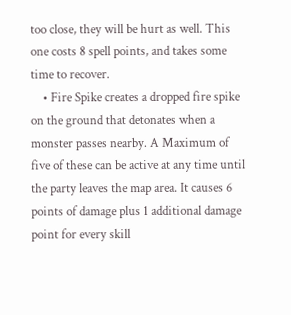too close, they will be hurt as well. This one costs 8 spell points, and takes some time to recover.
    • Fire Spike creates a dropped fire spike on the ground that detonates when a monster passes nearby. A Maximum of five of these can be active at any time until the party leaves the map area. It causes 6 points of damage plus 1 additional damage point for every skill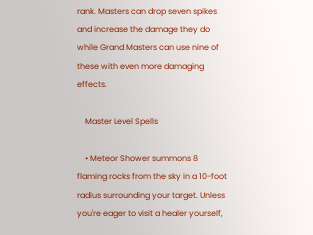rank. Masters can drop seven spikes and increase the damage they do while Grand Masters can use nine of these with even more damaging effects.

    Master Level Spells

    • Meteor Shower summons 8 flaming rocks from the sky in a 10-foot radius surrounding your target. Unless you're eager to visit a healer yourself,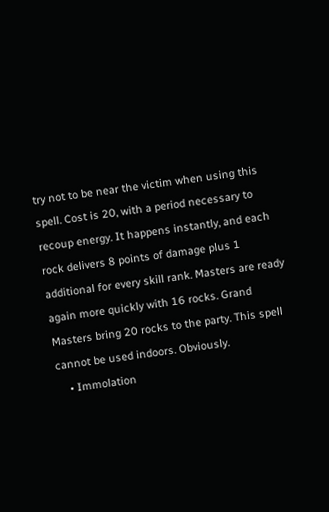try not to be near the victim when using this spell. Cost is 20, with a period necessary to recoup energy. It happens instantly, and each rock delivers 8 points of damage plus 1 additional for every skill rank. Masters are ready again more quickly with 16 rocks. Grand Masters bring 20 rocks to the party. This spell cannot be used indoors. Obviously.
    • Immolation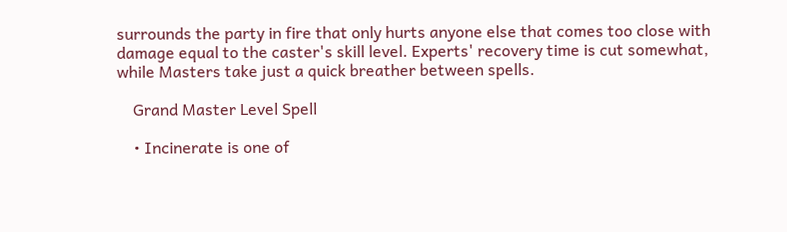surrounds the party in fire that only hurts anyone else that comes too close with damage equal to the caster's skill level. Experts' recovery time is cut somewhat, while Masters take just a quick breather between spells.

    Grand Master Level Spell

    • Incinerate is one of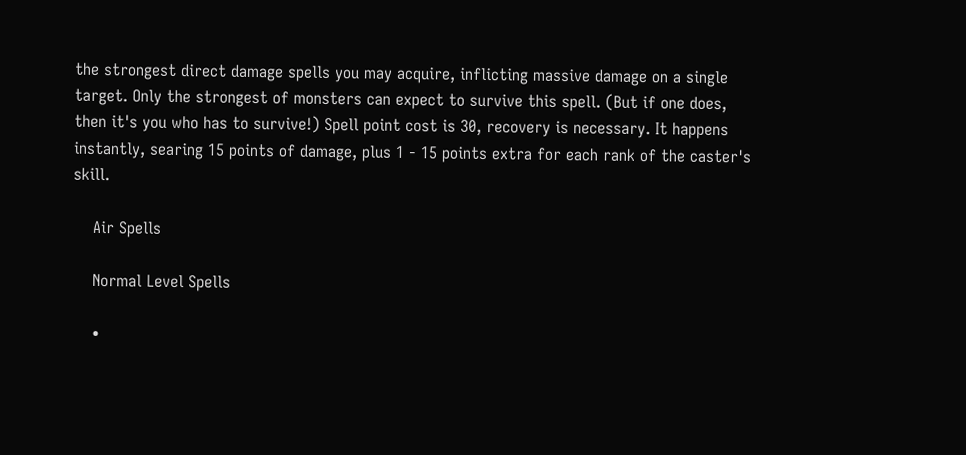the strongest direct damage spells you may acquire, inflicting massive damage on a single target. Only the strongest of monsters can expect to survive this spell. (But if one does, then it's you who has to survive!) Spell point cost is 30, recovery is necessary. It happens instantly, searing 15 points of damage, plus 1 - 15 points extra for each rank of the caster's skill.

    Air Spells

    Normal Level Spells

    •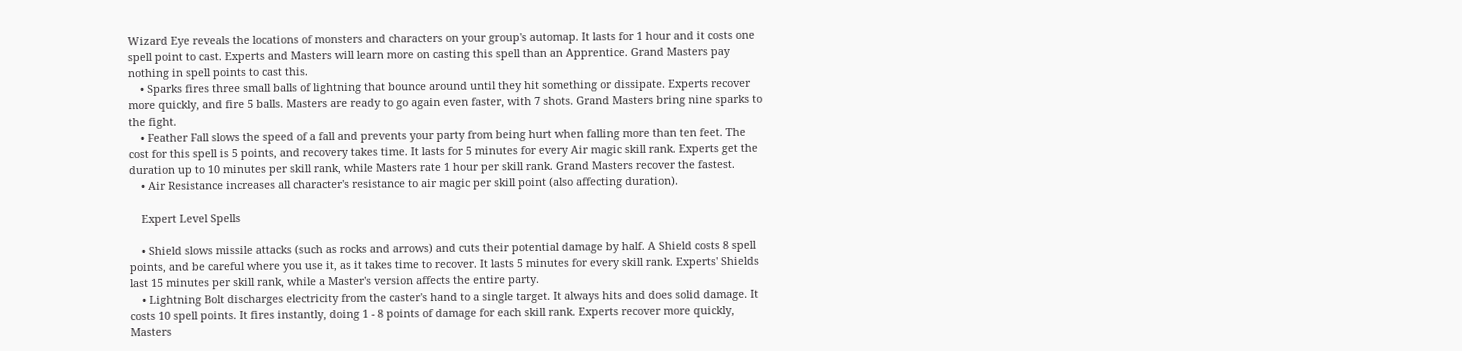Wizard Eye reveals the locations of monsters and characters on your group's automap. It lasts for 1 hour and it costs one spell point to cast. Experts and Masters will learn more on casting this spell than an Apprentice. Grand Masters pay nothing in spell points to cast this.
    • Sparks fires three small balls of lightning that bounce around until they hit something or dissipate. Experts recover more quickly, and fire 5 balls. Masters are ready to go again even faster, with 7 shots. Grand Masters bring nine sparks to the fight.
    • Feather Fall slows the speed of a fall and prevents your party from being hurt when falling more than ten feet. The cost for this spell is 5 points, and recovery takes time. It lasts for 5 minutes for every Air magic skill rank. Experts get the duration up to 10 minutes per skill rank, while Masters rate 1 hour per skill rank. Grand Masters recover the fastest.
    • Air Resistance increases all character's resistance to air magic per skill point (also affecting duration).

    Expert Level Spells

    • Shield slows missile attacks (such as rocks and arrows) and cuts their potential damage by half. A Shield costs 8 spell points, and be careful where you use it, as it takes time to recover. It lasts 5 minutes for every skill rank. Experts' Shields last 15 minutes per skill rank, while a Master's version affects the entire party.
    • Lightning Bolt discharges electricity from the caster's hand to a single target. It always hits and does solid damage. It costs 10 spell points. It fires instantly, doing 1 - 8 points of damage for each skill rank. Experts recover more quickly, Masters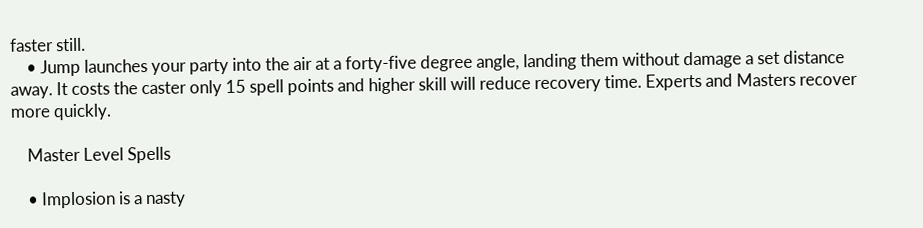faster still.
    • Jump launches your party into the air at a forty-five degree angle, landing them without damage a set distance away. It costs the caster only 15 spell points and higher skill will reduce recovery time. Experts and Masters recover more quickly.

    Master Level Spells

    • Implosion is a nasty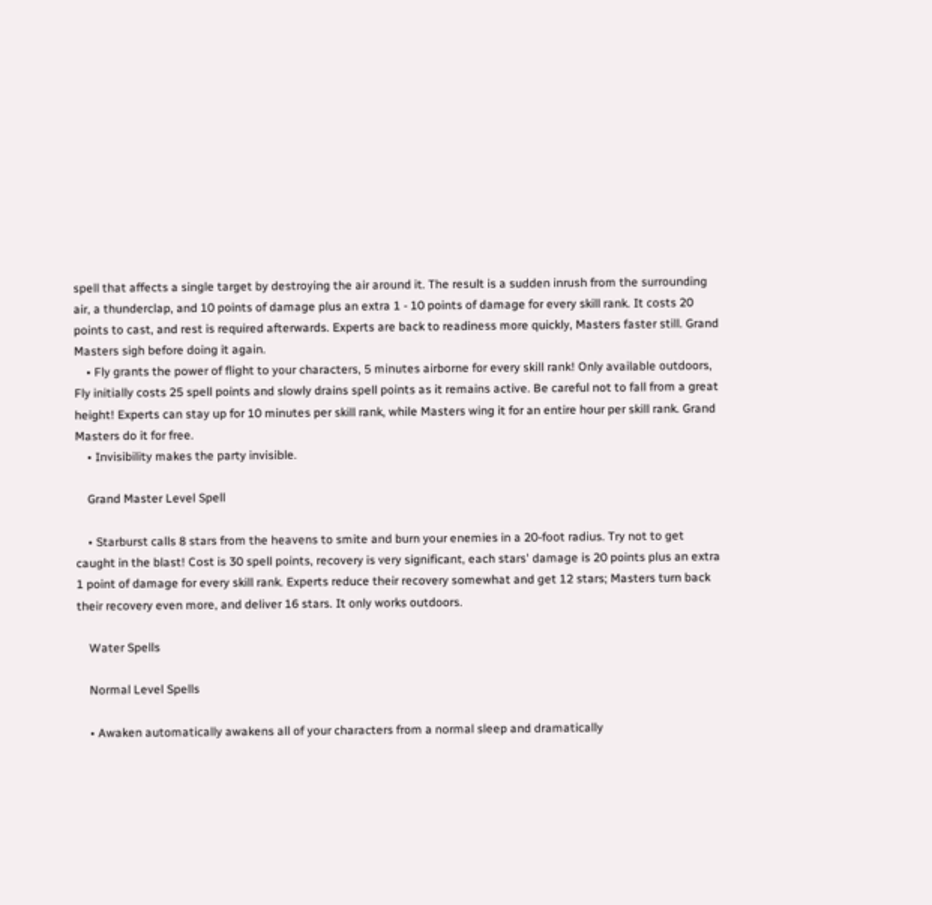spell that affects a single target by destroying the air around it. The result is a sudden inrush from the surrounding air, a thunderclap, and 10 points of damage plus an extra 1 - 10 points of damage for every skill rank. It costs 20 points to cast, and rest is required afterwards. Experts are back to readiness more quickly, Masters faster still. Grand Masters sigh before doing it again.
    • Fly grants the power of flight to your characters, 5 minutes airborne for every skill rank! Only available outdoors, Fly initially costs 25 spell points and slowly drains spell points as it remains active. Be careful not to fall from a great height! Experts can stay up for 10 minutes per skill rank, while Masters wing it for an entire hour per skill rank. Grand Masters do it for free.
    • Invisibility makes the party invisible.

    Grand Master Level Spell

    • Starburst calls 8 stars from the heavens to smite and burn your enemies in a 20-foot radius. Try not to get caught in the blast! Cost is 30 spell points, recovery is very significant, each stars' damage is 20 points plus an extra 1 point of damage for every skill rank. Experts reduce their recovery somewhat and get 12 stars; Masters turn back their recovery even more, and deliver 16 stars. It only works outdoors.

    Water Spells

    Normal Level Spells

    • Awaken automatically awakens all of your characters from a normal sleep and dramatically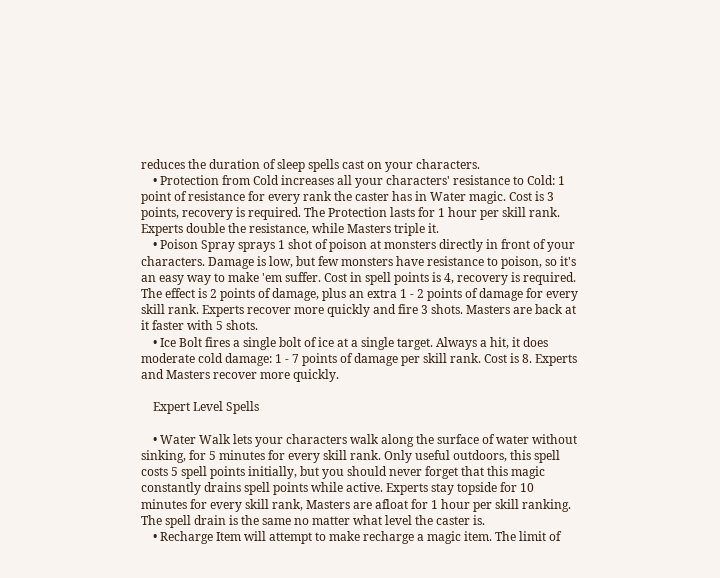reduces the duration of sleep spells cast on your characters.
    • Protection from Cold increases all your characters' resistance to Cold: 1 point of resistance for every rank the caster has in Water magic. Cost is 3 points, recovery is required. The Protection lasts for 1 hour per skill rank. Experts double the resistance, while Masters triple it.
    • Poison Spray sprays 1 shot of poison at monsters directly in front of your characters. Damage is low, but few monsters have resistance to poison, so it's an easy way to make 'em suffer. Cost in spell points is 4, recovery is required. The effect is 2 points of damage, plus an extra 1 - 2 points of damage for every skill rank. Experts recover more quickly and fire 3 shots. Masters are back at it faster with 5 shots.
    • Ice Bolt fires a single bolt of ice at a single target. Always a hit, it does moderate cold damage: 1 - 7 points of damage per skill rank. Cost is 8. Experts and Masters recover more quickly.

    Expert Level Spells

    • Water Walk lets your characters walk along the surface of water without sinking, for 5 minutes for every skill rank. Only useful outdoors, this spell costs 5 spell points initially, but you should never forget that this magic constantly drains spell points while active. Experts stay topside for 10 minutes for every skill rank, Masters are afloat for 1 hour per skill ranking. The spell drain is the same no matter what level the caster is.
    • Recharge Item will attempt to make recharge a magic item. The limit of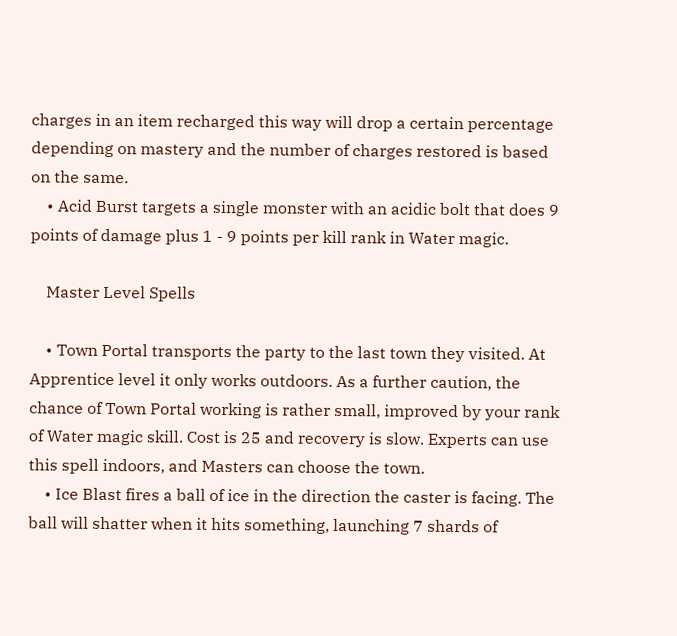charges in an item recharged this way will drop a certain percentage depending on mastery and the number of charges restored is based on the same.
    • Acid Burst targets a single monster with an acidic bolt that does 9 points of damage plus 1 - 9 points per kill rank in Water magic.

    Master Level Spells

    • Town Portal transports the party to the last town they visited. At Apprentice level it only works outdoors. As a further caution, the chance of Town Portal working is rather small, improved by your rank of Water magic skill. Cost is 25 and recovery is slow. Experts can use this spell indoors, and Masters can choose the town.
    • Ice Blast fires a ball of ice in the direction the caster is facing. The ball will shatter when it hits something, launching 7 shards of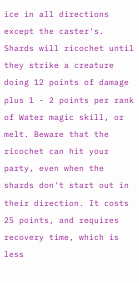ice in all directions except the caster's. Shards will ricochet until they strike a creature doing 12 points of damage plus 1 - 2 points per rank of Water magic skill, or melt. Beware that the ricochet can hit your party, even when the shards don't start out in their direction. It costs 25 points, and requires recovery time, which is less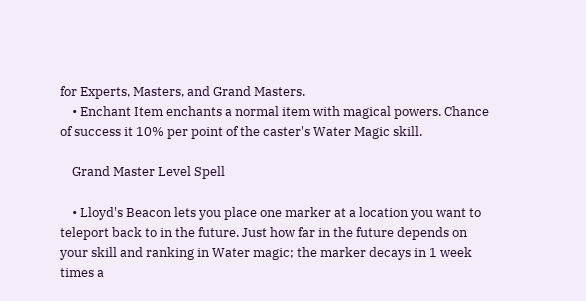for Experts, Masters, and Grand Masters.
    • Enchant Item enchants a normal item with magical powers. Chance of success it 10% per point of the caster's Water Magic skill.

    Grand Master Level Spell

    • Lloyd's Beacon lets you place one marker at a location you want to teleport back to in the future. Just how far in the future depends on your skill and ranking in Water magic; the marker decays in 1 week times a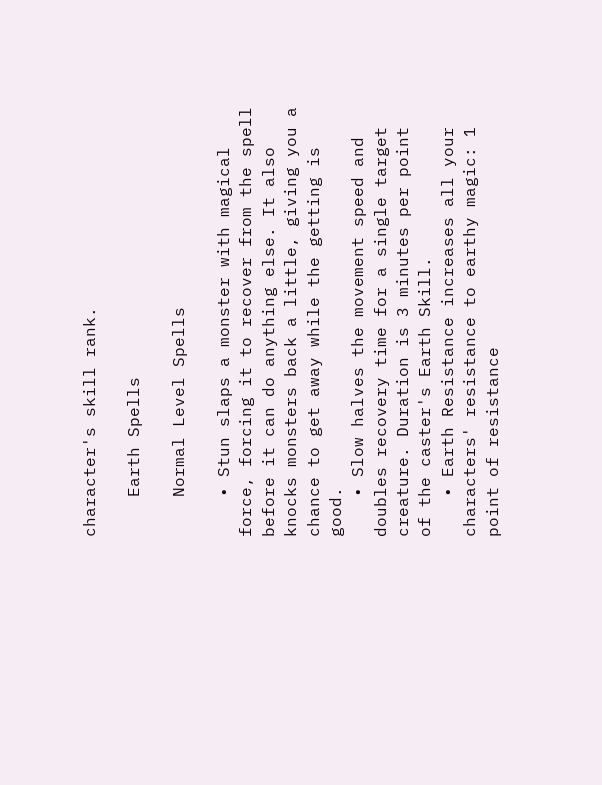character's skill rank.

    Earth Spells

    Normal Level Spells

    • Stun slaps a monster with magical force, forcing it to recover from the spell before it can do anything else. It also knocks monsters back a little, giving you a chance to get away while the getting is good.
    • Slow halves the movement speed and doubles recovery time for a single target creature. Duration is 3 minutes per point of the caster's Earth Skill.
    • Earth Resistance increases all your characters' resistance to earthy magic: 1 point of resistance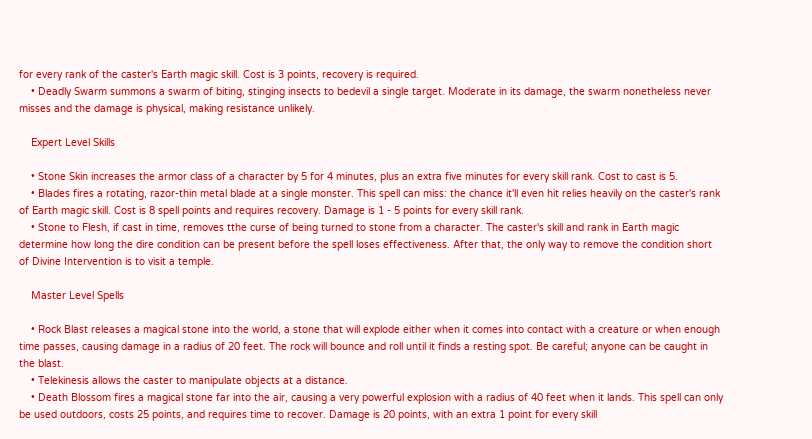for every rank of the caster's Earth magic skill. Cost is 3 points, recovery is required.
    • Deadly Swarm summons a swarm of biting, stinging insects to bedevil a single target. Moderate in its damage, the swarm nonetheless never misses and the damage is physical, making resistance unlikely.

    Expert Level Skills

    • Stone Skin increases the armor class of a character by 5 for 4 minutes, plus an extra five minutes for every skill rank. Cost to cast is 5.
    • Blades fires a rotating, razor-thin metal blade at a single monster. This spell can miss: the chance it'll even hit relies heavily on the caster's rank of Earth magic skill. Cost is 8 spell points and requires recovery. Damage is 1 - 5 points for every skill rank.
    • Stone to Flesh, if cast in time, removes tthe curse of being turned to stone from a character. The caster's skill and rank in Earth magic determine how long the dire condition can be present before the spell loses effectiveness. After that, the only way to remove the condition short of Divine Intervention is to visit a temple.

    Master Level Spells

    • Rock Blast releases a magical stone into the world, a stone that will explode either when it comes into contact with a creature or when enough time passes, causing damage in a radius of 20 feet. The rock will bounce and roll until it finds a resting spot. Be careful; anyone can be caught in the blast.
    • Telekinesis allows the caster to manipulate objects at a distance.
    • Death Blossom fires a magical stone far into the air, causing a very powerful explosion with a radius of 40 feet when it lands. This spell can only be used outdoors, costs 25 points, and requires time to recover. Damage is 20 points, with an extra 1 point for every skill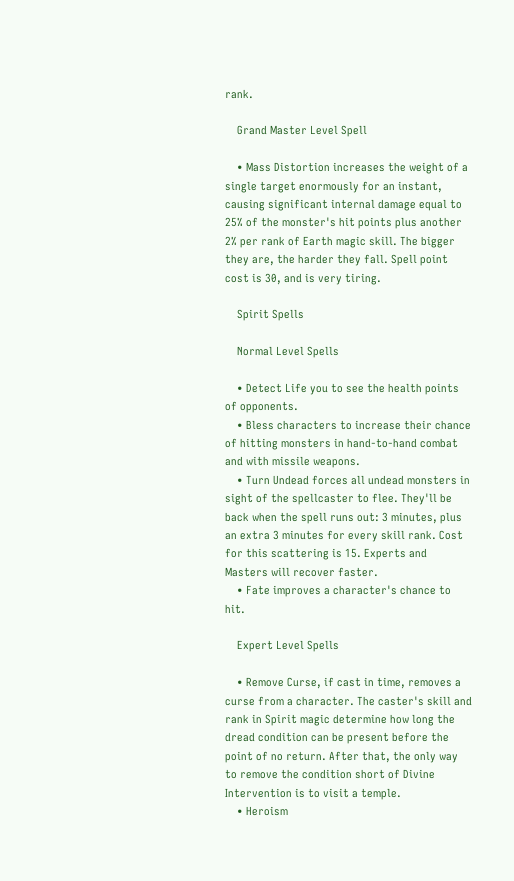rank.

    Grand Master Level Spell

    • Mass Distortion increases the weight of a single target enormously for an instant, causing significant internal damage equal to 25% of the monster's hit points plus another 2% per rank of Earth magic skill. The bigger they are, the harder they fall. Spell point cost is 30, and is very tiring.

    Spirit Spells

    Normal Level Spells

    • Detect Life you to see the health points of opponents.
    • Bless characters to increase their chance of hitting monsters in hand-to-hand combat and with missile weapons.
    • Turn Undead forces all undead monsters in sight of the spellcaster to flee. They'll be back when the spell runs out: 3 minutes, plus an extra 3 minutes for every skill rank. Cost for this scattering is 15. Experts and Masters will recover faster.
    • Fate improves a character's chance to hit.

    Expert Level Spells

    • Remove Curse, if cast in time, removes a curse from a character. The caster's skill and rank in Spirit magic determine how long the dread condition can be present before the point of no return. After that, the only way to remove the condition short of Divine Intervention is to visit a temple.
    • Heroism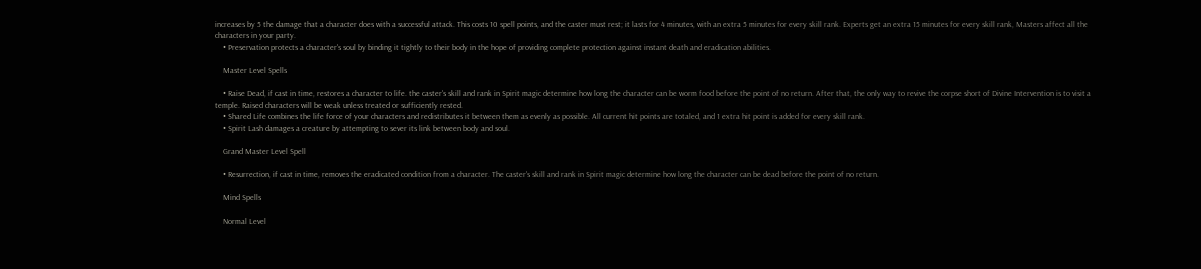increases by 5 the damage that a character does with a successful attack. This costs 10 spell points, and the caster must rest; it lasts for 4 minutes, with an extra 5 minutes for every skill rank. Experts get an extra 15 minutes for every skill rank, Masters affect all the characters in your party.
    • Preservation protects a character's soul by binding it tightly to their body in the hope of providing complete protection against instant death and eradication abilities.

    Master Level Spells

    • Raise Dead, if cast in time, restores a character to life. the caster's skill and rank in Spirit magic determine how long the character can be worm food before the point of no return. After that, the only way to revive the corpse short of Divine Intervention is to visit a temple. Raised characters will be weak unless treated or sufficiently rested.
    • Shared Life combines the life force of your characters and redistributes it between them as evenly as possible. All current hit points are totaled, and 1 extra hit point is added for every skill rank.
    • Spirit Lash damages a creature by attempting to sever its link between body and soul.

    Grand Master Level Spell

    • Resurrection, if cast in time, removes the eradicated condition from a character. The caster's skill and rank in Spirit magic determine how long the character can be dead before the point of no return.

    Mind Spells

    Normal Level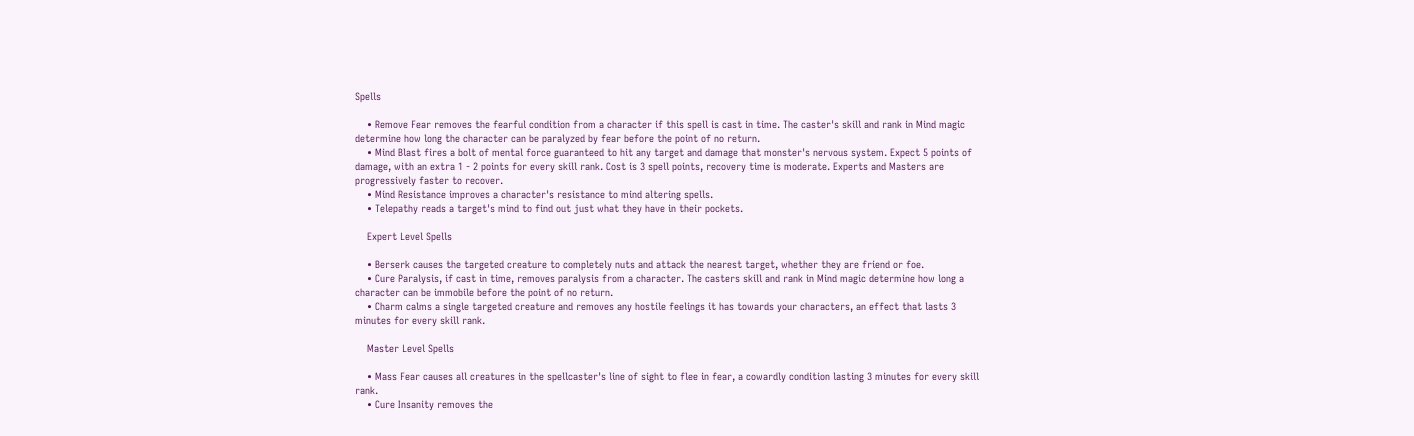Spells

    • Remove Fear removes the fearful condition from a character if this spell is cast in time. The caster's skill and rank in Mind magic determine how long the character can be paralyzed by fear before the point of no return.
    • Mind Blast fires a bolt of mental force guaranteed to hit any target and damage that monster's nervous system. Expect 5 points of damage, with an extra 1 - 2 points for every skill rank. Cost is 3 spell points, recovery time is moderate. Experts and Masters are progressively faster to recover.
    • Mind Resistance improves a character's resistance to mind altering spells.
    • Telepathy reads a target's mind to find out just what they have in their pockets.

    Expert Level Spells

    • Berserk causes the targeted creature to completely nuts and attack the nearest target, whether they are friend or foe.
    • Cure Paralysis, if cast in time, removes paralysis from a character. The casters skill and rank in Mind magic determine how long a character can be immobile before the point of no return.
    • Charm calms a single targeted creature and removes any hostile feelings it has towards your characters, an effect that lasts 3 minutes for every skill rank.

    Master Level Spells

    • Mass Fear causes all creatures in the spellcaster's line of sight to flee in fear, a cowardly condition lasting 3 minutes for every skill rank.
    • Cure Insanity removes the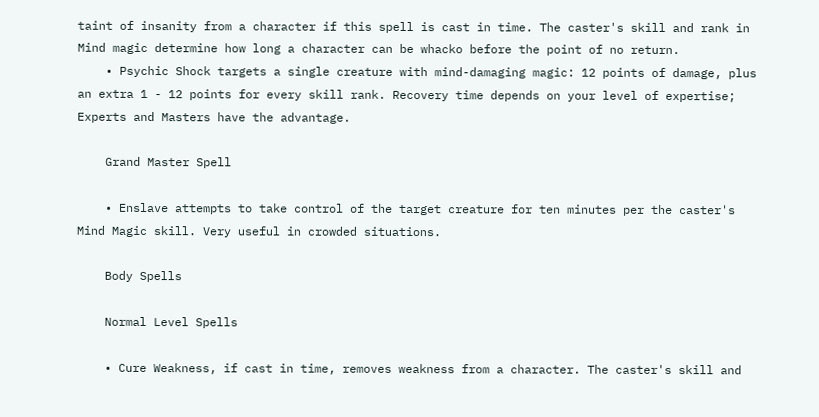taint of insanity from a character if this spell is cast in time. The caster's skill and rank in Mind magic determine how long a character can be whacko before the point of no return.
    • Psychic Shock targets a single creature with mind-damaging magic: 12 points of damage, plus an extra 1 - 12 points for every skill rank. Recovery time depends on your level of expertise; Experts and Masters have the advantage.

    Grand Master Spell

    • Enslave attempts to take control of the target creature for ten minutes per the caster's Mind Magic skill. Very useful in crowded situations.

    Body Spells

    Normal Level Spells

    • Cure Weakness, if cast in time, removes weakness from a character. The caster's skill and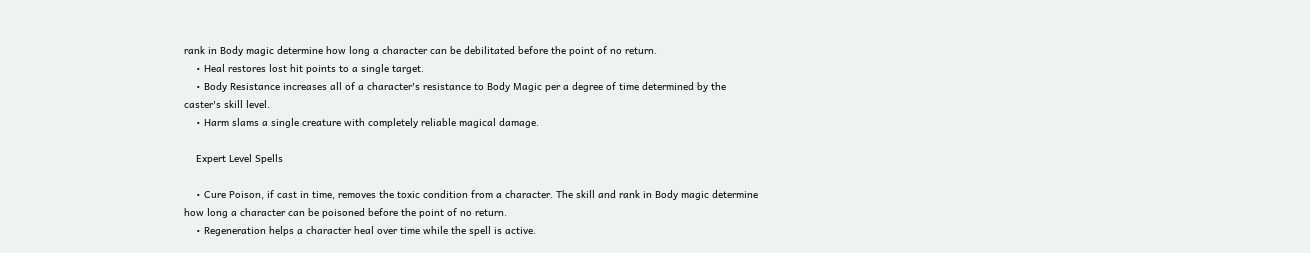rank in Body magic determine how long a character can be debilitated before the point of no return.
    • Heal restores lost hit points to a single target.
    • Body Resistance increases all of a character's resistance to Body Magic per a degree of time determined by the caster's skill level.
    • Harm slams a single creature with completely reliable magical damage.

    Expert Level Spells

    • Cure Poison, if cast in time, removes the toxic condition from a character. The skill and rank in Body magic determine how long a character can be poisoned before the point of no return.
    • Regeneration helps a character heal over time while the spell is active.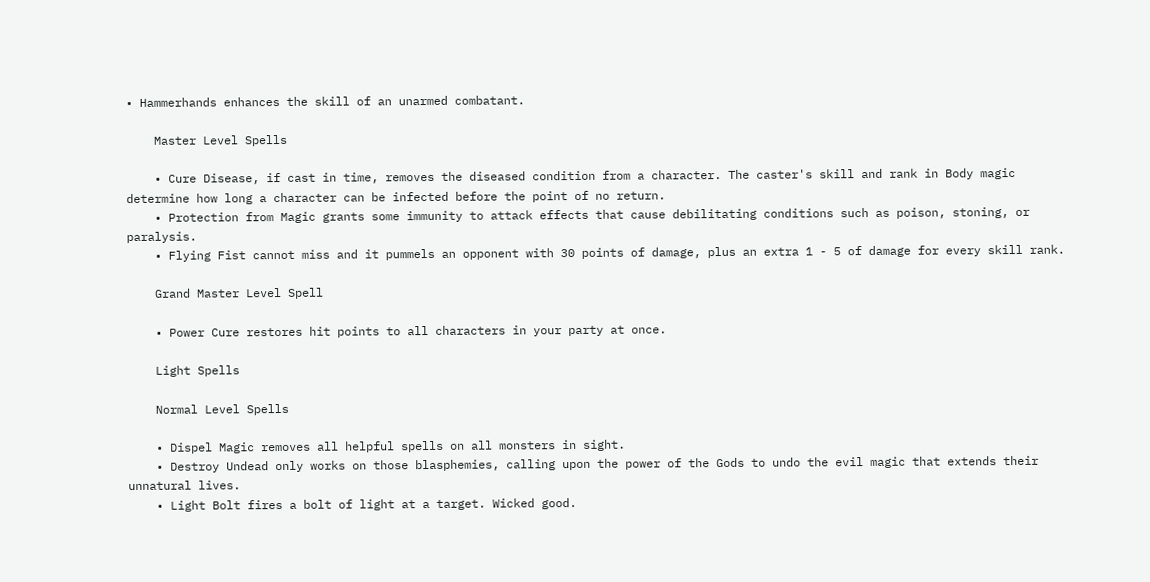• Hammerhands enhances the skill of an unarmed combatant.

    Master Level Spells

    • Cure Disease, if cast in time, removes the diseased condition from a character. The caster's skill and rank in Body magic determine how long a character can be infected before the point of no return.
    • Protection from Magic grants some immunity to attack effects that cause debilitating conditions such as poison, stoning, or paralysis.
    • Flying Fist cannot miss and it pummels an opponent with 30 points of damage, plus an extra 1 - 5 of damage for every skill rank.

    Grand Master Level Spell

    • Power Cure restores hit points to all characters in your party at once.

    Light Spells

    Normal Level Spells

    • Dispel Magic removes all helpful spells on all monsters in sight.
    • Destroy Undead only works on those blasphemies, calling upon the power of the Gods to undo the evil magic that extends their unnatural lives.
    • Light Bolt fires a bolt of light at a target. Wicked good.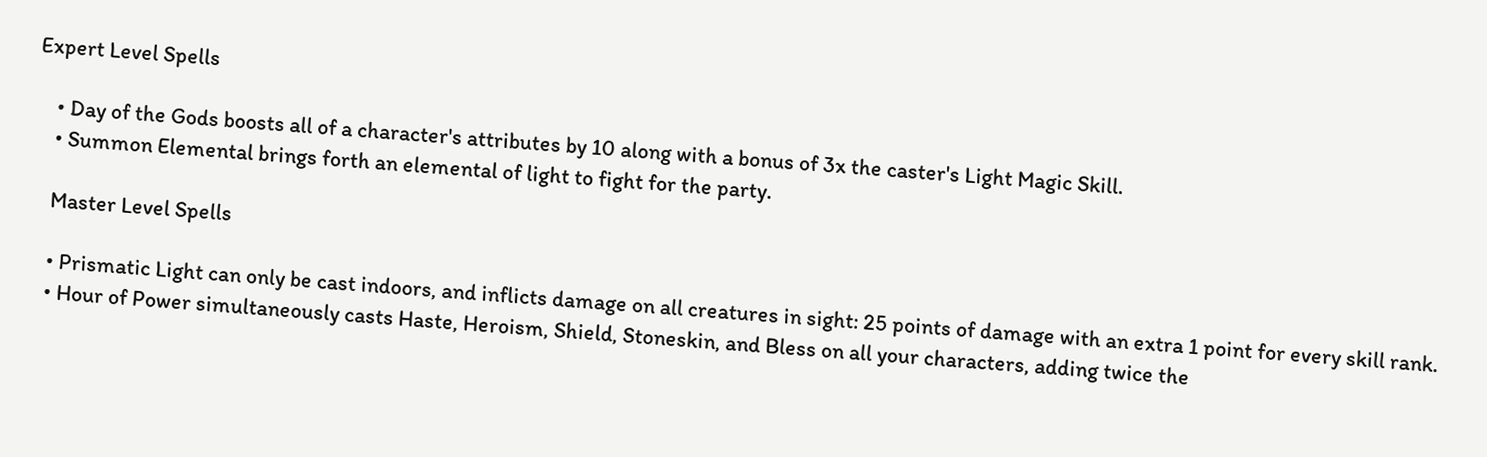Expert Level Spells

    • Day of the Gods boosts all of a character's attributes by 10 along with a bonus of 3x the caster's Light Magic Skill.
    • Summon Elemental brings forth an elemental of light to fight for the party.

    Master Level Spells

    • Prismatic Light can only be cast indoors, and inflicts damage on all creatures in sight: 25 points of damage with an extra 1 point for every skill rank.
    • Hour of Power simultaneously casts Haste, Heroism, Shield, Stoneskin, and Bless on all your characters, adding twice the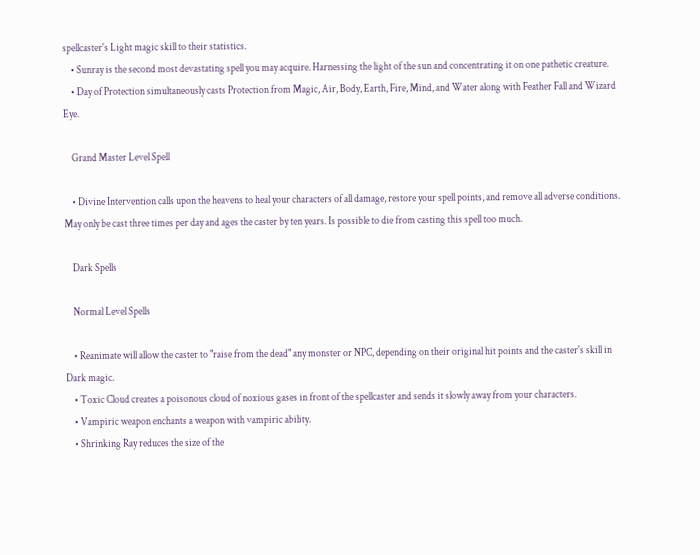spellcaster's Light magic skill to their statistics.
    • Sunray is the second most devastating spell you may acquire. Harnessing the light of the sun and concentrating it on one pathetic creature.
    • Day of Protection simultaneously casts Protection from Magic, Air, Body, Earth, Fire, Mind, and Water along with Feather Fall and Wizard Eye.

    Grand Master Level Spell

    • Divine Intervention calls upon the heavens to heal your characters of all damage, restore your spell points, and remove all adverse conditions. May only be cast three times per day and ages the caster by ten years. Is possible to die from casting this spell too much.

    Dark Spells

    Normal Level Spells

    • Reanimate will allow the caster to "raise from the dead" any monster or NPC, depending on their original hit points and the caster's skill in Dark magic.
    • Toxic Cloud creates a poisonous cloud of noxious gases in front of the spellcaster and sends it slowly away from your characters.
    • Vampiric weapon enchants a weapon with vampiric ability.
    • Shrinking Ray reduces the size of the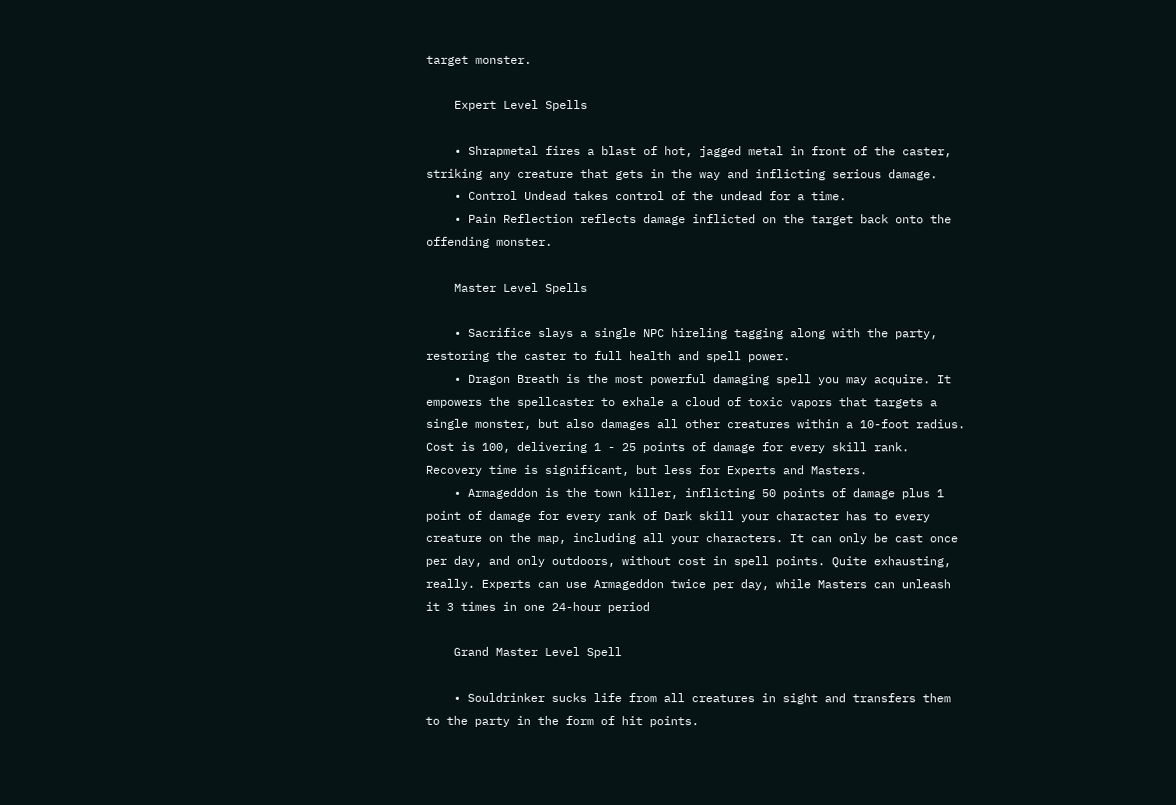target monster.

    Expert Level Spells

    • Shrapmetal fires a blast of hot, jagged metal in front of the caster, striking any creature that gets in the way and inflicting serious damage.
    • Control Undead takes control of the undead for a time.
    • Pain Reflection reflects damage inflicted on the target back onto the offending monster.

    Master Level Spells

    • Sacrifice slays a single NPC hireling tagging along with the party, restoring the caster to full health and spell power.
    • Dragon Breath is the most powerful damaging spell you may acquire. It empowers the spellcaster to exhale a cloud of toxic vapors that targets a single monster, but also damages all other creatures within a 10-foot radius. Cost is 100, delivering 1 - 25 points of damage for every skill rank. Recovery time is significant, but less for Experts and Masters.
    • Armageddon is the town killer, inflicting 50 points of damage plus 1 point of damage for every rank of Dark skill your character has to every creature on the map, including all your characters. It can only be cast once per day, and only outdoors, without cost in spell points. Quite exhausting, really. Experts can use Armageddon twice per day, while Masters can unleash it 3 times in one 24-hour period

    Grand Master Level Spell

    • Souldrinker sucks life from all creatures in sight and transfers them to the party in the form of hit points.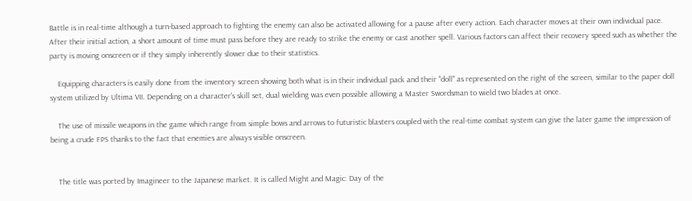Battle is in real-time although a turn-based approach to fighting the enemy can also be activated allowing for a pause after every action. Each character moves at their own individual pace. After their initial action, a short amount of time must pass before they are ready to strike the enemy or cast another spell. Various factors can affect their recovery speed such as whether the party is moving onscreen or if they simply inherently slower due to their statistics.

    Equipping characters is easily done from the inventory screen showing both what is in their individual pack and their "doll" as represented on the right of the screen, similar to the paper doll system utilized by Ultima VII. Depending on a character's skill set, dual wielding was even possible allowing a Master Swordsman to wield two blades at once.

    The use of missile weapons in the game which range from simple bows and arrows to futuristic blasters coupled with the real-time combat system can give the later game the impression of being a crude FPS thanks to the fact that enemies are always visible onscreen.


    The title was ported by Imagineer to the Japanese market. It is called Might and Magic: Day of the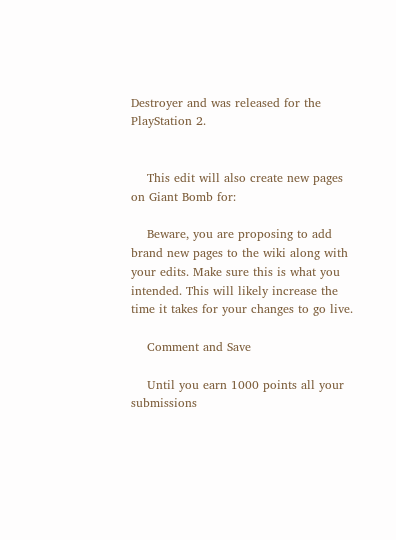Destroyer and was released for the PlayStation 2.


    This edit will also create new pages on Giant Bomb for:

    Beware, you are proposing to add brand new pages to the wiki along with your edits. Make sure this is what you intended. This will likely increase the time it takes for your changes to go live.

    Comment and Save

    Until you earn 1000 points all your submissions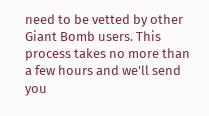need to be vetted by other Giant Bomb users. This process takes no more than a few hours and we'll send you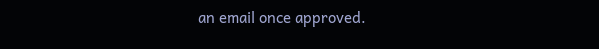an email once approved.